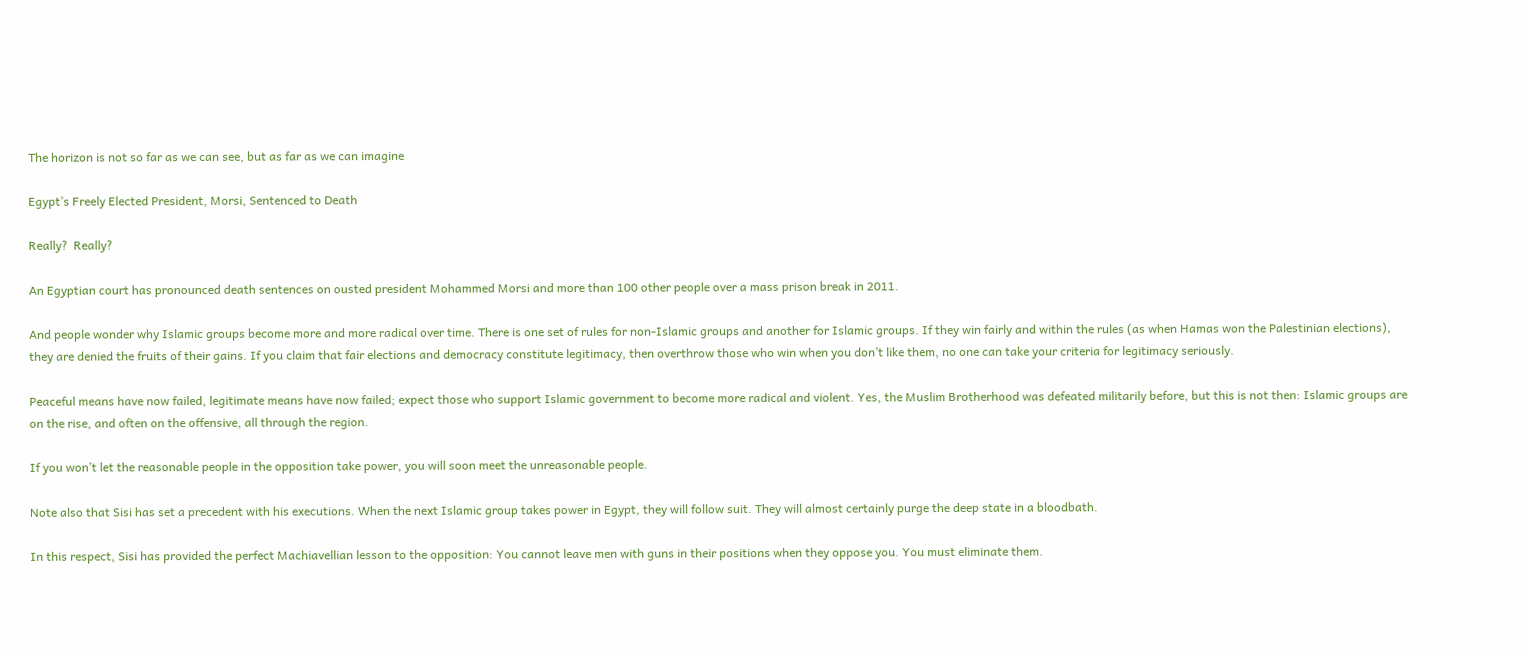The horizon is not so far as we can see, but as far as we can imagine

Egypt’s Freely Elected President, Morsi, Sentenced to Death

Really?  Really?

An Egyptian court has pronounced death sentences on ousted president Mohammed Morsi and more than 100 other people over a mass prison break in 2011.

And people wonder why Islamic groups become more and more radical over time. There is one set of rules for non-Islamic groups and another for Islamic groups. If they win fairly and within the rules (as when Hamas won the Palestinian elections), they are denied the fruits of their gains. If you claim that fair elections and democracy constitute legitimacy, then overthrow those who win when you don’t like them, no one can take your criteria for legitimacy seriously.

Peaceful means have now failed, legitimate means have now failed; expect those who support Islamic government to become more radical and violent. Yes, the Muslim Brotherhood was defeated militarily before, but this is not then: Islamic groups are on the rise, and often on the offensive, all through the region.

If you won’t let the reasonable people in the opposition take power, you will soon meet the unreasonable people.

Note also that Sisi has set a precedent with his executions. When the next Islamic group takes power in Egypt, they will follow suit. They will almost certainly purge the deep state in a bloodbath.

In this respect, Sisi has provided the perfect Machiavellian lesson to the opposition: You cannot leave men with guns in their positions when they oppose you. You must eliminate them.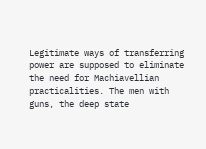Legitimate ways of transferring power are supposed to eliminate the need for Machiavellian practicalities. The men with guns, the deep state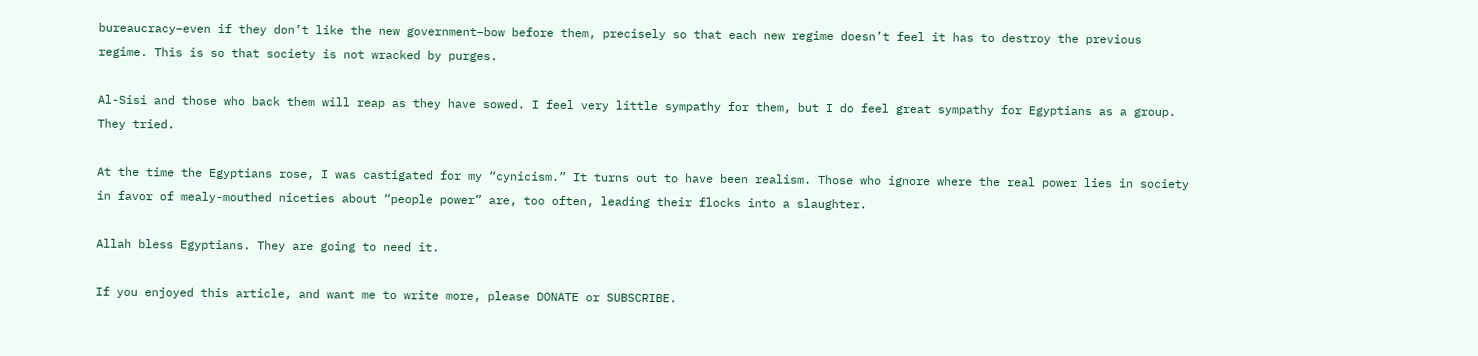bureaucracy–even if they don’t like the new government–bow before them, precisely so that each new regime doesn’t feel it has to destroy the previous regime. This is so that society is not wracked by purges.

Al-Sisi and those who back them will reap as they have sowed. I feel very little sympathy for them, but I do feel great sympathy for Egyptians as a group. They tried.

At the time the Egyptians rose, I was castigated for my “cynicism.” It turns out to have been realism. Those who ignore where the real power lies in society in favor of mealy-mouthed niceties about “people power” are, too often, leading their flocks into a slaughter.

Allah bless Egyptians. They are going to need it.

If you enjoyed this article, and want me to write more, please DONATE or SUBSCRIBE.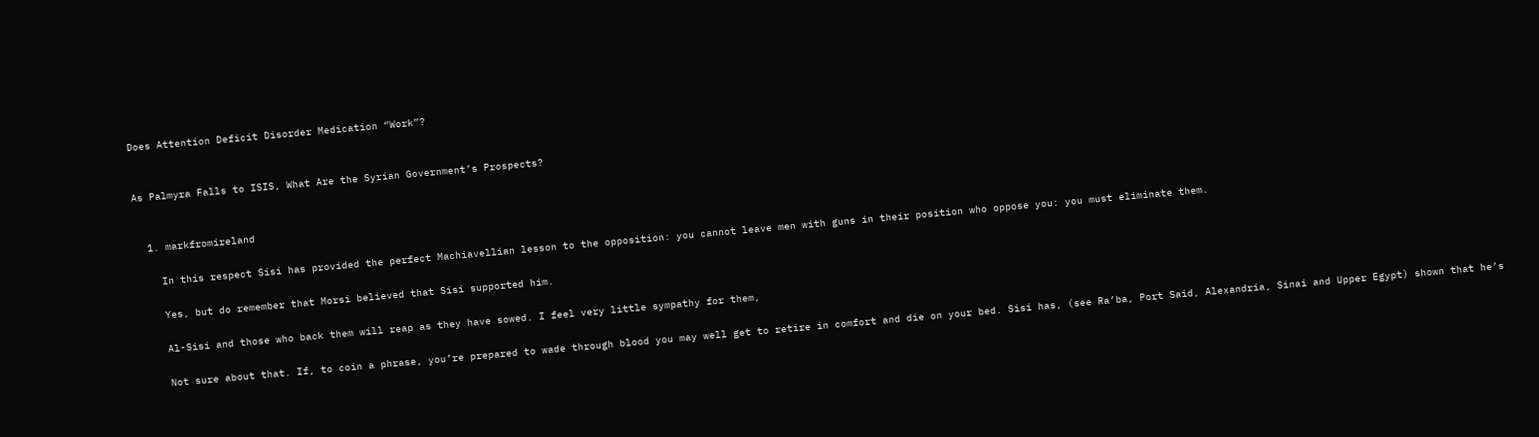Does Attention Deficit Disorder Medication “Work”?


As Palmyra Falls to ISIS, What Are the Syrian Government’s Prospects?


  1. markfromireland

    In this respect Sisi has provided the perfect Machiavellian lesson to the opposition: you cannot leave men with guns in their position who oppose you: you must eliminate them.

    Yes, but do remember that Morsi believed that Sisi supported him.

    Al-Sisi and those who back them will reap as they have sowed. I feel very little sympathy for them,

    Not sure about that. If, to coin a phrase, you’re prepared to wade through blood you may well get to retire in comfort and die on your bed. Sisi has, (see Ra’ba, Port Said, Alexandria, Sinai and Upper Egypt) shown that he’s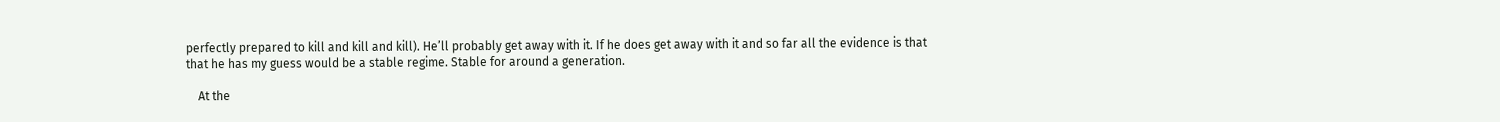perfectly prepared to kill and kill and kill). He’ll probably get away with it. If he does get away with it and so far all the evidence is that that he has my guess would be a stable regime. Stable for around a generation.

    At the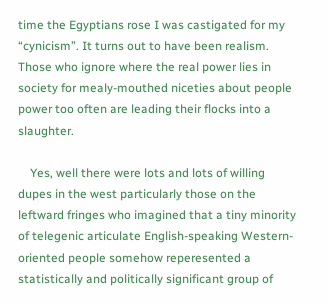time the Egyptians rose I was castigated for my “cynicism”. It turns out to have been realism. Those who ignore where the real power lies in society for mealy-mouthed niceties about people power too often are leading their flocks into a slaughter.

    Yes, well there were lots and lots of willing dupes in the west particularly those on the leftward fringes who imagined that a tiny minority of telegenic articulate English-speaking Western-oriented people somehow reperesented a statistically and politically significant group of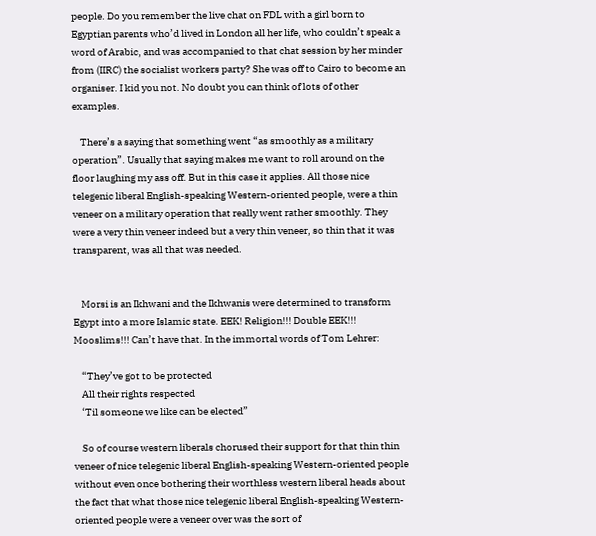people. Do you remember the live chat on FDL with a girl born to Egyptian parents who’d lived in London all her life, who couldn’t speak a word of Arabic, and was accompanied to that chat session by her minder from (IIRC) the socialist workers party? She was off to Cairo to become an organiser. I kid you not. No doubt you can think of lots of other examples.

    There’s a saying that something went “as smoothly as a military operation”. Usually that saying makes me want to roll around on the floor laughing my ass off. But in this case it applies. All those nice telegenic liberal English-speaking Western-oriented people, were a thin veneer on a military operation that really went rather smoothly. They were a very thin veneer indeed but a very thin veneer, so thin that it was transparent, was all that was needed.


    Morsi is an Ikhwani and the Ikhwanis were determined to transform Egypt into a more Islamic state. EEK! Religion!!! Double EEK!!! Mooslims!!! Can’t have that. In the immortal words of Tom Lehrer:

    “They’ve got to be protected
    All their rights respected
    ‘Til someone we like can be elected”

    So of course western liberals chorused their support for that thin thin veneer of nice telegenic liberal English-speaking Western-oriented people without even once bothering their worthless western liberal heads about the fact that what those nice telegenic liberal English-speaking Western-oriented people were a veneer over was the sort of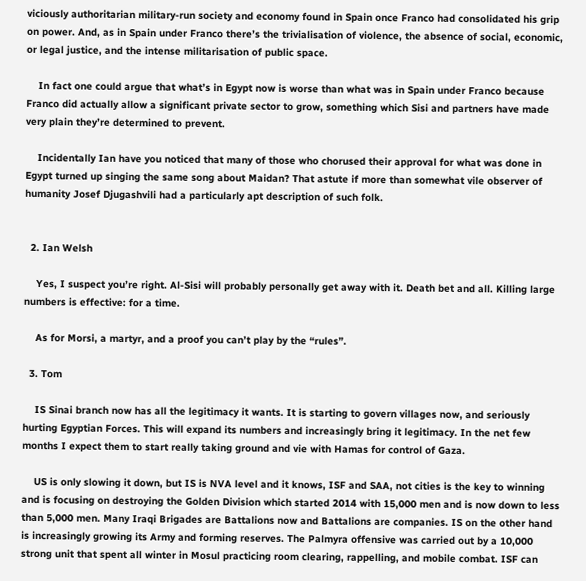viciously authoritarian military-run society and economy found in Spain once Franco had consolidated his grip on power. And, as in Spain under Franco there’s the trivialisation of violence, the absence of social, economic, or legal justice, and the intense militarisation of public space.

    In fact one could argue that what’s in Egypt now is worse than what was in Spain under Franco because Franco did actually allow a significant private sector to grow, something which Sisi and partners have made very plain they’re determined to prevent.

    Incidentally Ian have you noticed that many of those who chorused their approval for what was done in Egypt turned up singing the same song about Maidan? That astute if more than somewhat vile observer of humanity Josef Djugashvili had a particularly apt description of such folk.


  2. Ian Welsh

    Yes, I suspect you’re right. Al-Sisi will probably personally get away with it. Death bet and all. Killing large numbers is effective: for a time.

    As for Morsi, a martyr, and a proof you can’t play by the “rules”.

  3. Tom

    IS Sinai branch now has all the legitimacy it wants. It is starting to govern villages now, and seriously hurting Egyptian Forces. This will expand its numbers and increasingly bring it legitimacy. In the net few months I expect them to start really taking ground and vie with Hamas for control of Gaza.

    US is only slowing it down, but IS is NVA level and it knows, ISF and SAA, not cities is the key to winning and is focusing on destroying the Golden Division which started 2014 with 15,000 men and is now down to less than 5,000 men. Many Iraqi Brigades are Battalions now and Battalions are companies. IS on the other hand is increasingly growing its Army and forming reserves. The Palmyra offensive was carried out by a 10,000 strong unit that spent all winter in Mosul practicing room clearing, rappelling, and mobile combat. ISF can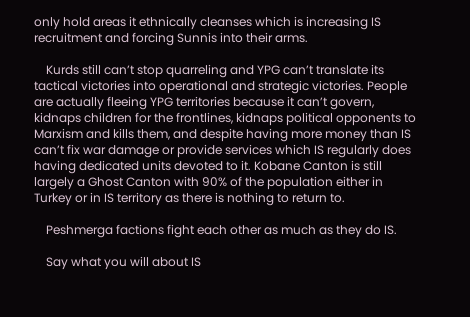only hold areas it ethnically cleanses which is increasing IS recruitment and forcing Sunnis into their arms.

    Kurds still can’t stop quarreling and YPG can’t translate its tactical victories into operational and strategic victories. People are actually fleeing YPG territories because it can’t govern, kidnaps children for the frontlines, kidnaps political opponents to Marxism and kills them, and despite having more money than IS can’t fix war damage or provide services which IS regularly does having dedicated units devoted to it. Kobane Canton is still largely a Ghost Canton with 90% of the population either in Turkey or in IS territory as there is nothing to return to.

    Peshmerga factions fight each other as much as they do IS.

    Say what you will about IS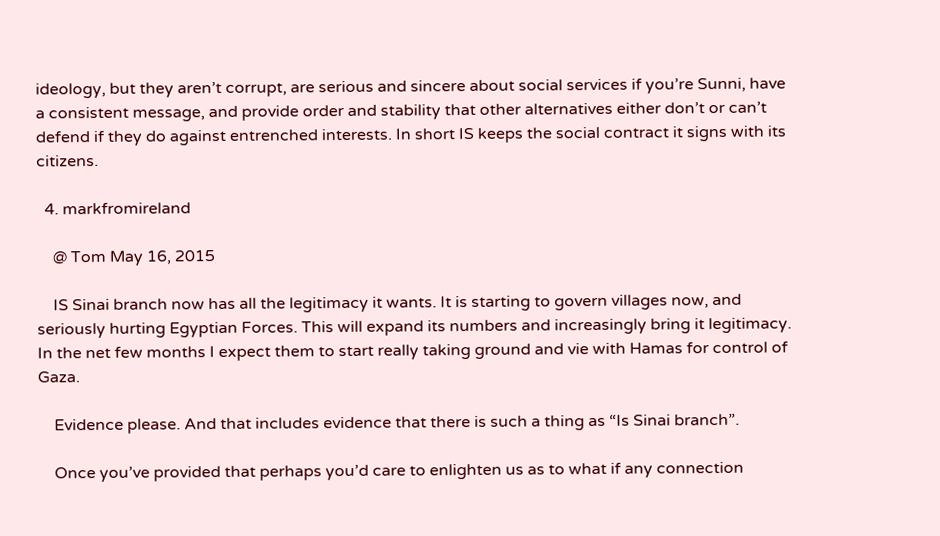ideology, but they aren’t corrupt, are serious and sincere about social services if you’re Sunni, have a consistent message, and provide order and stability that other alternatives either don’t or can’t defend if they do against entrenched interests. In short IS keeps the social contract it signs with its citizens.

  4. markfromireland

    @ Tom May 16, 2015

    IS Sinai branch now has all the legitimacy it wants. It is starting to govern villages now, and seriously hurting Egyptian Forces. This will expand its numbers and increasingly bring it legitimacy. In the net few months I expect them to start really taking ground and vie with Hamas for control of Gaza.

    Evidence please. And that includes evidence that there is such a thing as “Is Sinai branch”.

    Once you’ve provided that perhaps you’d care to enlighten us as to what if any connection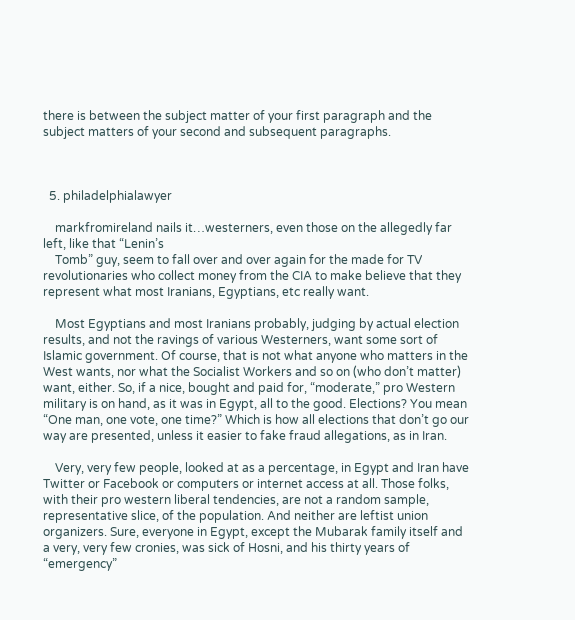there is between the subject matter of your first paragraph and the subject matters of your second and subsequent paragraphs.



  5. philadelphialawyer

    markfromireland nails it…westerners, even those on the allegedly far left, like that “Lenin’s
    Tomb” guy, seem to fall over and over again for the made for TV revolutionaries who collect money from the CIA to make believe that they represent what most Iranians, Egyptians, etc really want.

    Most Egyptians and most Iranians probably, judging by actual election results, and not the ravings of various Westerners, want some sort of Islamic government. Of course, that is not what anyone who matters in the West wants, nor what the Socialist Workers and so on (who don’t matter) want, either. So, if a nice, bought and paid for, “moderate,” pro Western military is on hand, as it was in Egypt, all to the good. Elections? You mean “One man, one vote, one time?” Which is how all elections that don’t go our way are presented, unless it easier to fake fraud allegations, as in Iran.

    Very, very few people, looked at as a percentage, in Egypt and Iran have Twitter or Facebook or computers or internet access at all. Those folks, with their pro western liberal tendencies, are not a random sample, representative slice, of the population. And neither are leftist union organizers. Sure, everyone in Egypt, except the Mubarak family itself and a very, very few cronies, was sick of Hosni, and his thirty years of “emergency”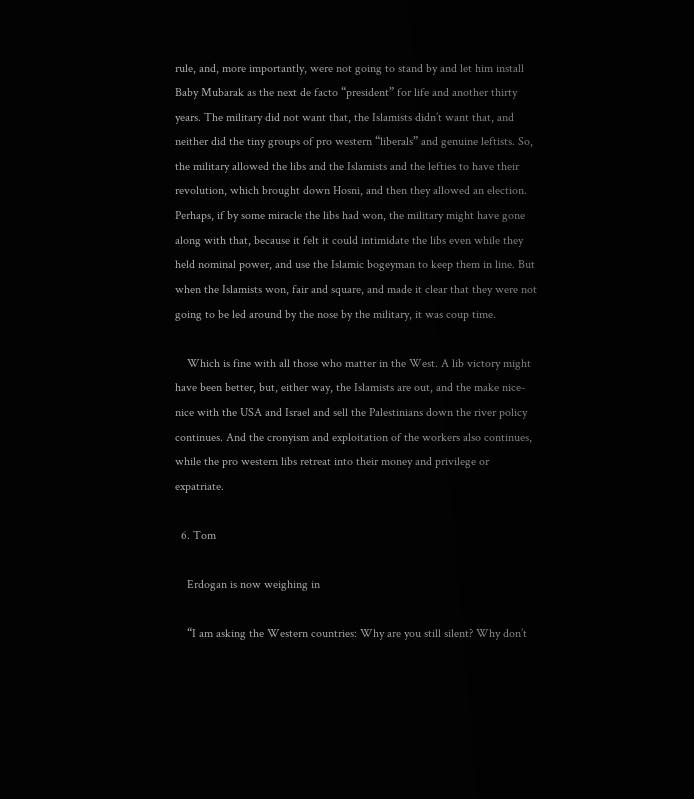rule, and, more importantly, were not going to stand by and let him install Baby Mubarak as the next de facto “president” for life and another thirty years. The military did not want that, the Islamists didn’t want that, and neither did the tiny groups of pro western “liberals” and genuine leftists. So, the military allowed the libs and the Islamists and the lefties to have their revolution, which brought down Hosni, and then they allowed an election. Perhaps, if by some miracle the libs had won, the military might have gone along with that, because it felt it could intimidate the libs even while they held nominal power, and use the Islamic bogeyman to keep them in line. But when the Islamists won, fair and square, and made it clear that they were not going to be led around by the nose by the military, it was coup time.

    Which is fine with all those who matter in the West. A lib victory might have been better, but, either way, the Islamists are out, and the make nice-nice with the USA and Israel and sell the Palestinians down the river policy continues. And the cronyism and exploitation of the workers also continues, while the pro western libs retreat into their money and privilege or expatriate.

  6. Tom

    Erdogan is now weighing in

    “I am asking the Western countries: Why are you still silent? Why don’t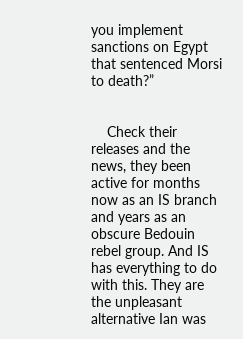you implement sanctions on Egypt that sentenced Morsi to death?”


    Check their releases and the news, they been active for months now as an IS branch and years as an obscure Bedouin rebel group. And IS has everything to do with this. They are the unpleasant alternative Ian was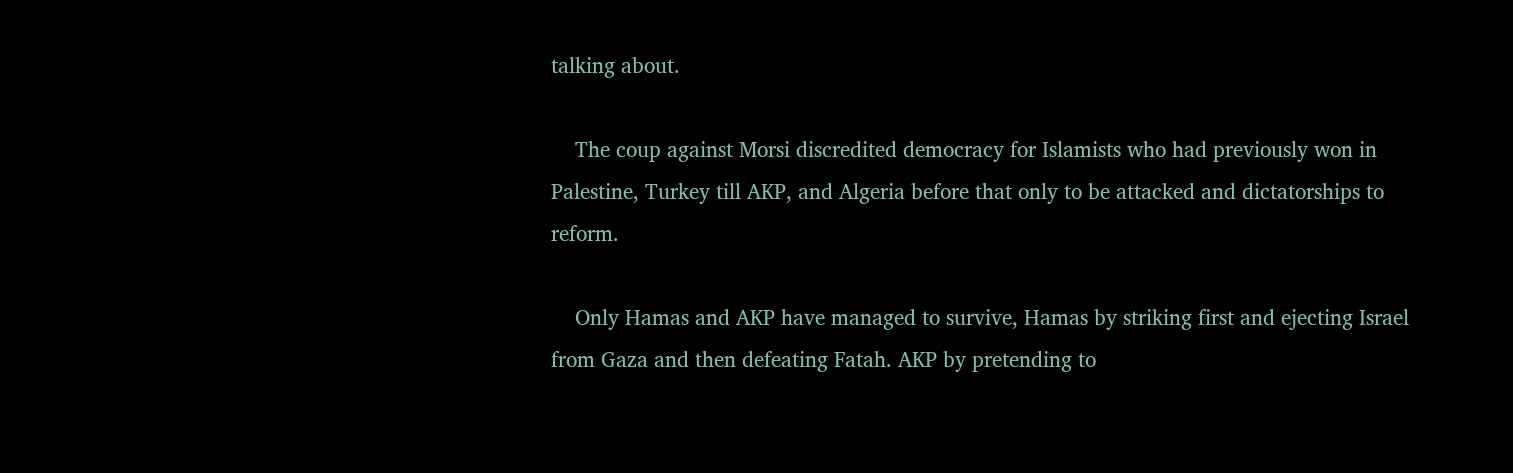talking about.

    The coup against Morsi discredited democracy for Islamists who had previously won in Palestine, Turkey till AKP, and Algeria before that only to be attacked and dictatorships to reform.

    Only Hamas and AKP have managed to survive, Hamas by striking first and ejecting Israel from Gaza and then defeating Fatah. AKP by pretending to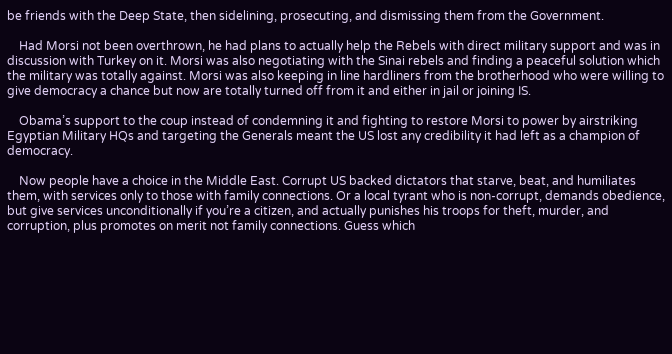be friends with the Deep State, then sidelining, prosecuting, and dismissing them from the Government.

    Had Morsi not been overthrown, he had plans to actually help the Rebels with direct military support and was in discussion with Turkey on it. Morsi was also negotiating with the Sinai rebels and finding a peaceful solution which the military was totally against. Morsi was also keeping in line hardliners from the brotherhood who were willing to give democracy a chance but now are totally turned off from it and either in jail or joining IS.

    Obama’s support to the coup instead of condemning it and fighting to restore Morsi to power by airstriking Egyptian Military HQs and targeting the Generals meant the US lost any credibility it had left as a champion of democracy.

    Now people have a choice in the Middle East. Corrupt US backed dictators that starve, beat, and humiliates them, with services only to those with family connections. Or a local tyrant who is non-corrupt, demands obedience, but give services unconditionally if you’re a citizen, and actually punishes his troops for theft, murder, and corruption, plus promotes on merit not family connections. Guess which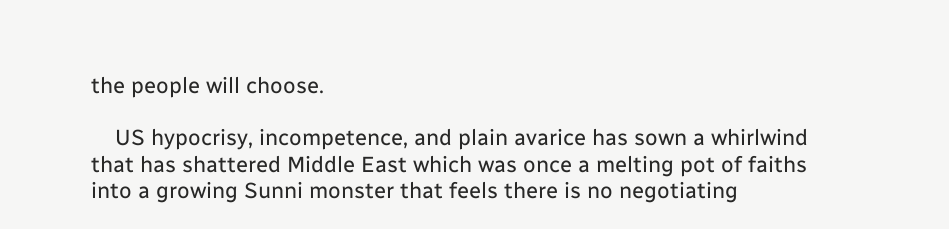the people will choose.

    US hypocrisy, incompetence, and plain avarice has sown a whirlwind that has shattered Middle East which was once a melting pot of faiths into a growing Sunni monster that feels there is no negotiating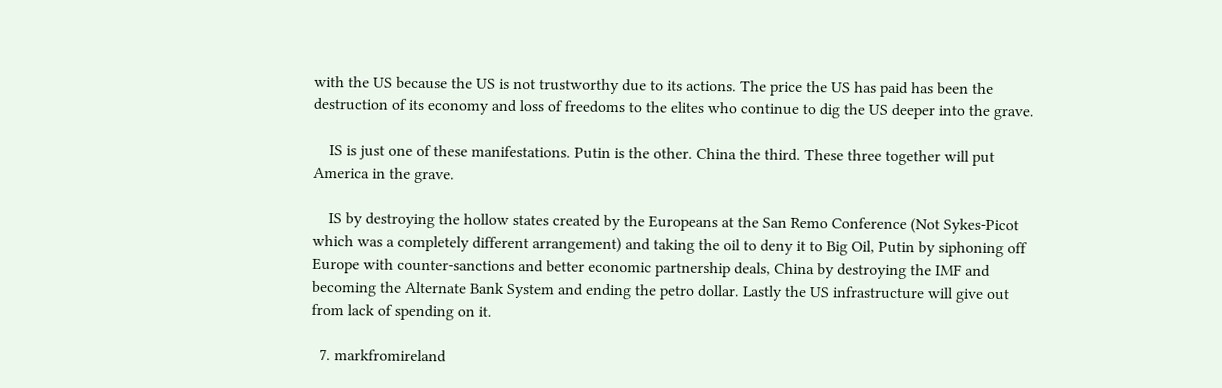with the US because the US is not trustworthy due to its actions. The price the US has paid has been the destruction of its economy and loss of freedoms to the elites who continue to dig the US deeper into the grave.

    IS is just one of these manifestations. Putin is the other. China the third. These three together will put America in the grave.

    IS by destroying the hollow states created by the Europeans at the San Remo Conference (Not Sykes-Picot which was a completely different arrangement) and taking the oil to deny it to Big Oil, Putin by siphoning off Europe with counter-sanctions and better economic partnership deals, China by destroying the IMF and becoming the Alternate Bank System and ending the petro dollar. Lastly the US infrastructure will give out from lack of spending on it.

  7. markfromireland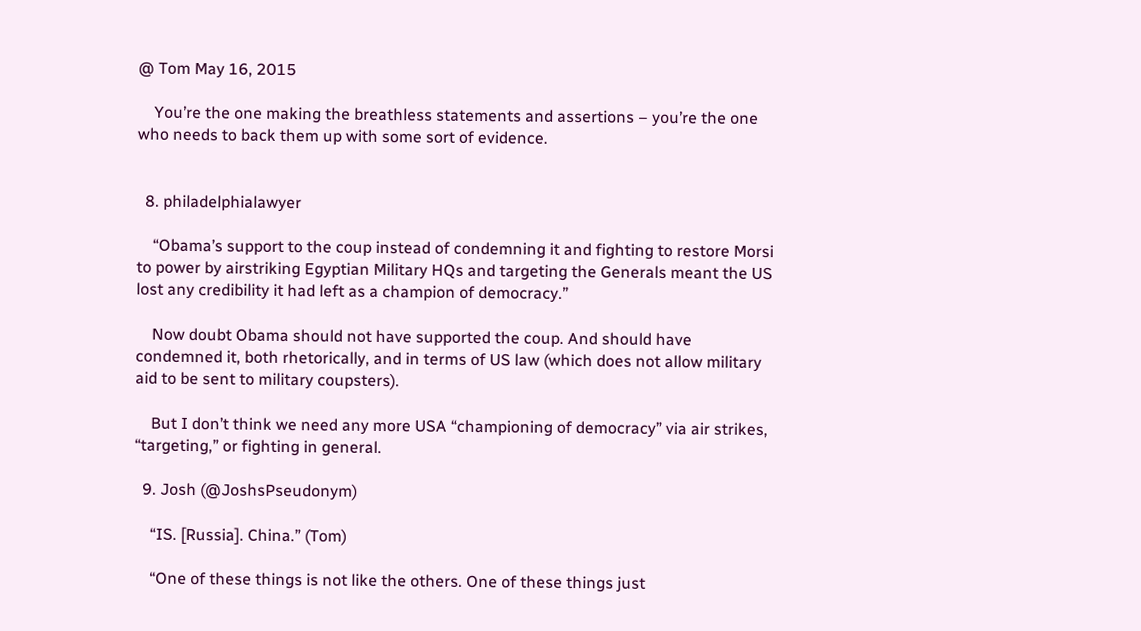@ Tom May 16, 2015

    You’re the one making the breathless statements and assertions – you’re the one who needs to back them up with some sort of evidence.


  8. philadelphialawyer

    “Obama’s support to the coup instead of condemning it and fighting to restore Morsi to power by airstriking Egyptian Military HQs and targeting the Generals meant the US lost any credibility it had left as a champion of democracy.”

    Now doubt Obama should not have supported the coup. And should have condemned it, both rhetorically, and in terms of US law (which does not allow military aid to be sent to military coupsters).

    But I don’t think we need any more USA “championing of democracy” via air strikes, “targeting,” or fighting in general.

  9. Josh (@JoshsPseudonym)

    “IS. [Russia]. China.” (Tom)

    “One of these things is not like the others. One of these things just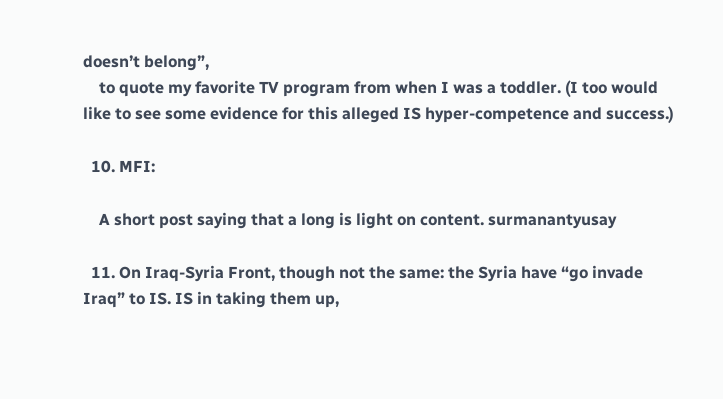doesn’t belong”,
    to quote my favorite TV program from when I was a toddler. (I too would like to see some evidence for this alleged IS hyper-competence and success.)

  10. MFI:

    A short post saying that a long is light on content. surmanantyusay

  11. On Iraq-Syria Front, though not the same: the Syria have “go invade Iraq” to IS. IS in taking them up,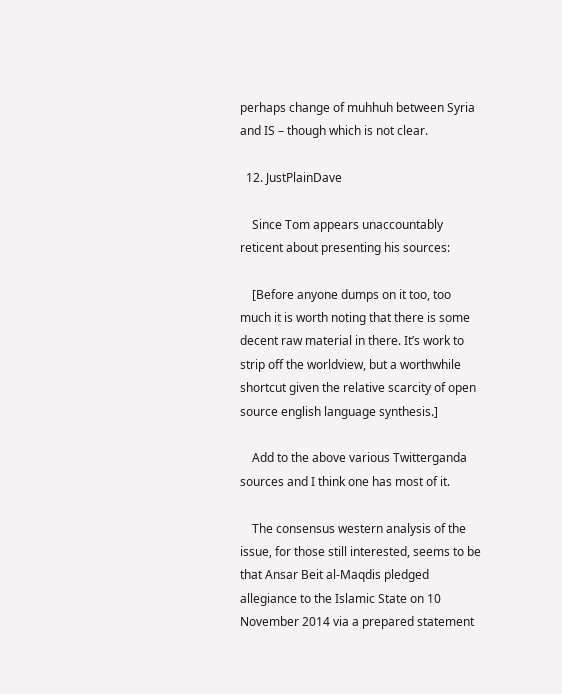perhaps change of muhhuh between Syria and IS – though which is not clear.

  12. JustPlainDave

    Since Tom appears unaccountably reticent about presenting his sources:

    [Before anyone dumps on it too, too much it is worth noting that there is some decent raw material in there. It’s work to strip off the worldview, but a worthwhile shortcut given the relative scarcity of open source english language synthesis.]

    Add to the above various Twitterganda sources and I think one has most of it.

    The consensus western analysis of the issue, for those still interested, seems to be that Ansar Beit al-Maqdis pledged allegiance to the Islamic State on 10 November 2014 via a prepared statement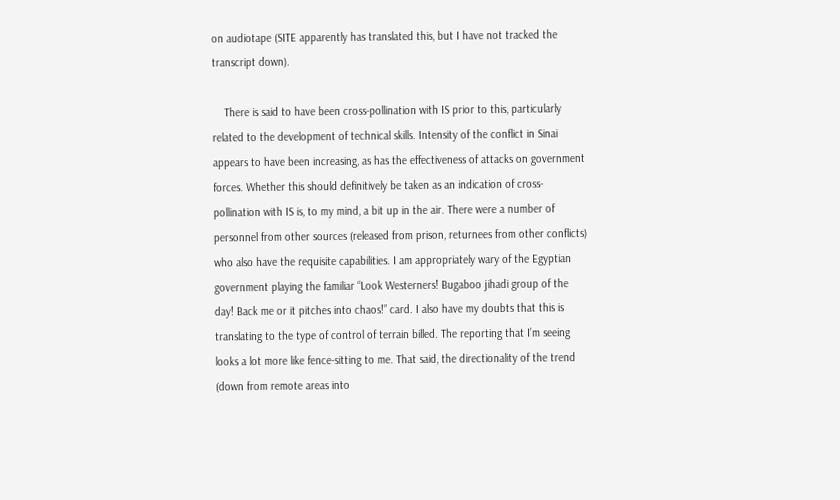on audiotape (SITE apparently has translated this, but I have not tracked the transcript down).

    There is said to have been cross-pollination with IS prior to this, particularly related to the development of technical skills. Intensity of the conflict in Sinai appears to have been increasing, as has the effectiveness of attacks on government forces. Whether this should definitively be taken as an indication of cross-pollination with IS is, to my mind, a bit up in the air. There were a number of personnel from other sources (released from prison, returnees from other conflicts) who also have the requisite capabilities. I am appropriately wary of the Egyptian government playing the familiar “Look Westerners! Bugaboo jihadi group of the day! Back me or it pitches into chaos!” card. I also have my doubts that this is translating to the type of control of terrain billed. The reporting that I’m seeing looks a lot more like fence-sitting to me. That said, the directionality of the trend (down from remote areas into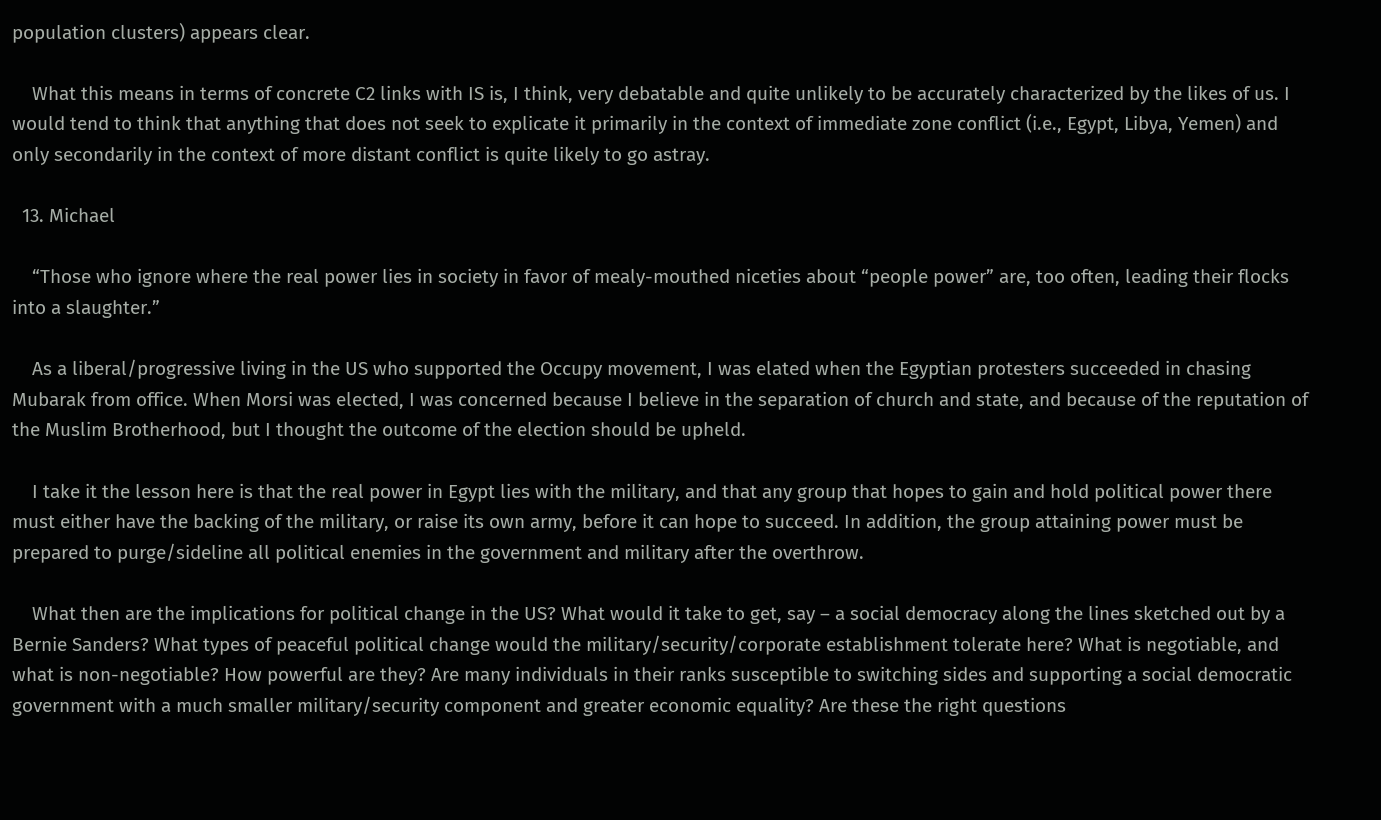population clusters) appears clear.

    What this means in terms of concrete C2 links with IS is, I think, very debatable and quite unlikely to be accurately characterized by the likes of us. I would tend to think that anything that does not seek to explicate it primarily in the context of immediate zone conflict (i.e., Egypt, Libya, Yemen) and only secondarily in the context of more distant conflict is quite likely to go astray.

  13. Michael

    “Those who ignore where the real power lies in society in favor of mealy-mouthed niceties about “people power” are, too often, leading their flocks into a slaughter.”

    As a liberal/progressive living in the US who supported the Occupy movement, I was elated when the Egyptian protesters succeeded in chasing Mubarak from office. When Morsi was elected, I was concerned because I believe in the separation of church and state, and because of the reputation of the Muslim Brotherhood, but I thought the outcome of the election should be upheld.

    I take it the lesson here is that the real power in Egypt lies with the military, and that any group that hopes to gain and hold political power there must either have the backing of the military, or raise its own army, before it can hope to succeed. In addition, the group attaining power must be prepared to purge/sideline all political enemies in the government and military after the overthrow.

    What then are the implications for political change in the US? What would it take to get, say – a social democracy along the lines sketched out by a Bernie Sanders? What types of peaceful political change would the military/security/corporate establishment tolerate here? What is negotiable, and what is non-negotiable? How powerful are they? Are many individuals in their ranks susceptible to switching sides and supporting a social democratic government with a much smaller military/security component and greater economic equality? Are these the right questions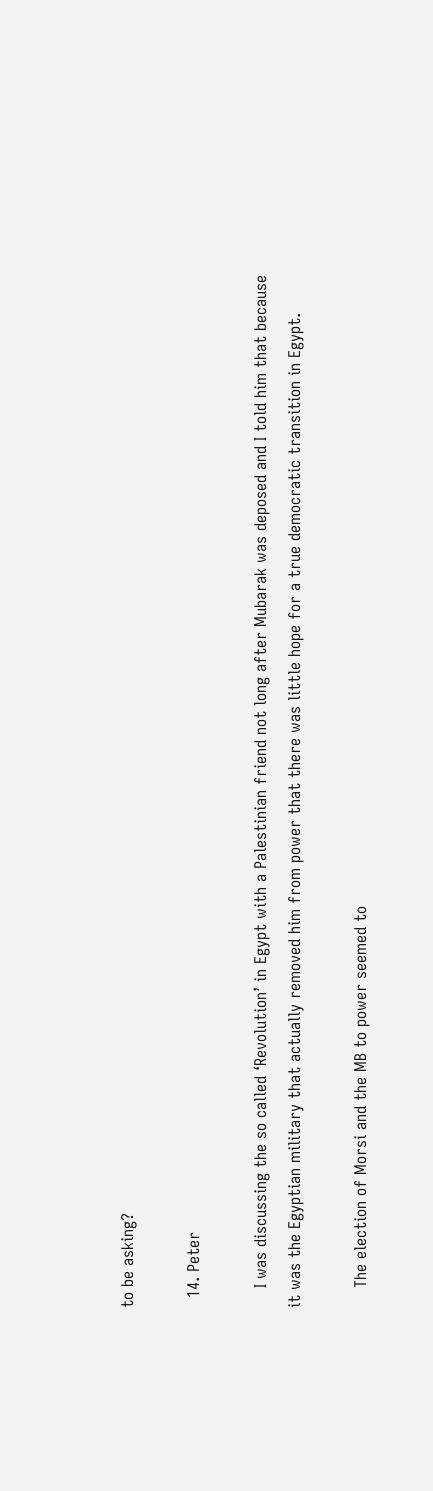to be asking?

  14. Peter

    I was discussing the so called ‘Revolution’ in Egypt with a Palestinian friend not long after Mubarak was deposed and I told him that because it was the Egyptian military that actually removed him from power that there was little hope for a true democratic transition in Egypt.

    The election of Morsi and the MB to power seemed to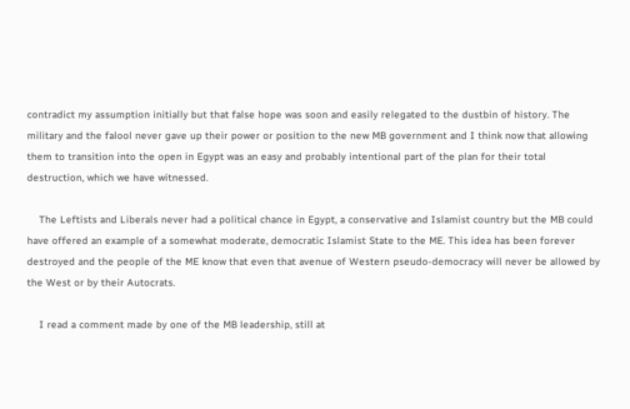contradict my assumption initially but that false hope was soon and easily relegated to the dustbin of history. The military and the falool never gave up their power or position to the new MB government and I think now that allowing them to transition into the open in Egypt was an easy and probably intentional part of the plan for their total destruction, which we have witnessed.

    The Leftists and Liberals never had a political chance in Egypt, a conservative and Islamist country but the MB could have offered an example of a somewhat moderate, democratic Islamist State to the ME. This idea has been forever destroyed and the people of the ME know that even that avenue of Western pseudo-democracy will never be allowed by the West or by their Autocrats.

    I read a comment made by one of the MB leadership, still at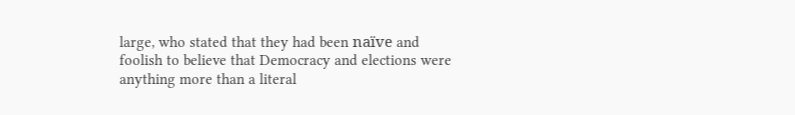large, who stated that they had been naïve and foolish to believe that Democracy and elections were anything more than a literal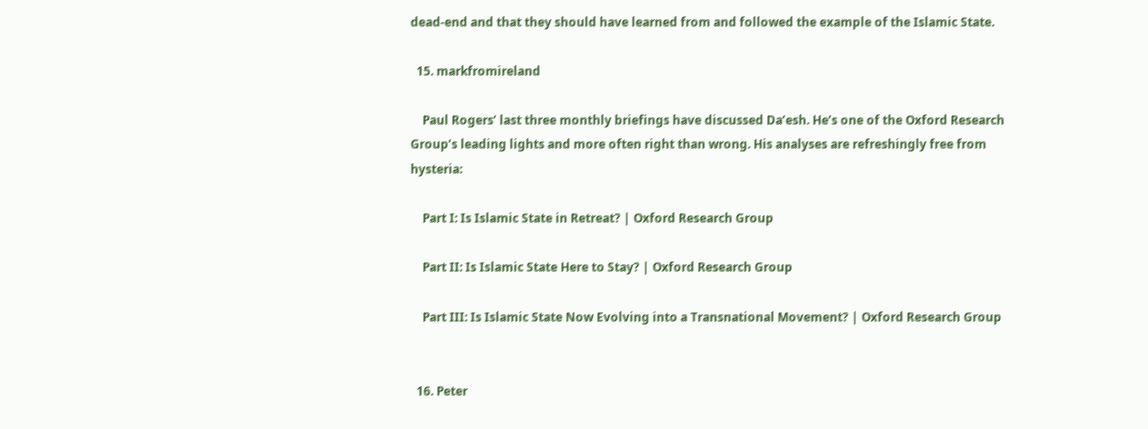dead-end and that they should have learned from and followed the example of the Islamic State.

  15. markfromireland

    Paul Rogers’ last three monthly briefings have discussed Da’esh. He’s one of the Oxford Research Group’s leading lights and more often right than wrong. His analyses are refreshingly free from hysteria:

    Part I: Is Islamic State in Retreat? | Oxford Research Group

    Part II: Is Islamic State Here to Stay? | Oxford Research Group

    Part III: Is Islamic State Now Evolving into a Transnational Movement? | Oxford Research Group


  16. Peter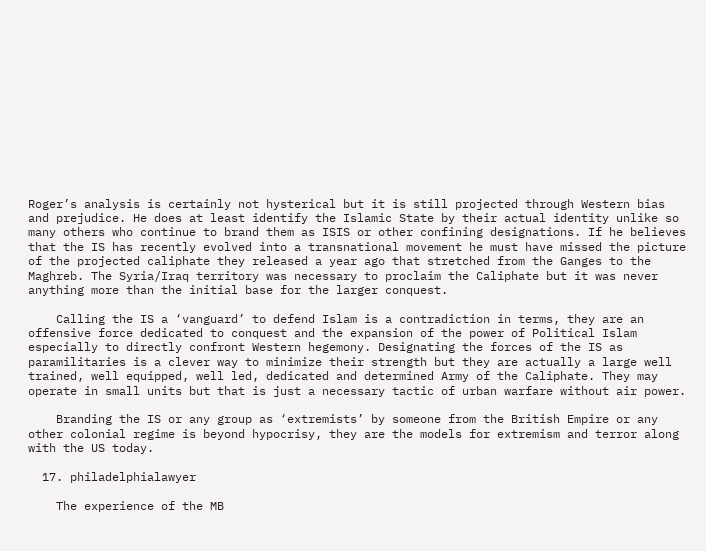Roger’s analysis is certainly not hysterical but it is still projected through Western bias and prejudice. He does at least identify the Islamic State by their actual identity unlike so many others who continue to brand them as ISIS or other confining designations. If he believes that the IS has recently evolved into a transnational movement he must have missed the picture of the projected caliphate they released a year ago that stretched from the Ganges to the Maghreb. The Syria/Iraq territory was necessary to proclaim the Caliphate but it was never anything more than the initial base for the larger conquest.

    Calling the IS a ‘vanguard’ to defend Islam is a contradiction in terms, they are an offensive force dedicated to conquest and the expansion of the power of Political Islam especially to directly confront Western hegemony. Designating the forces of the IS as paramilitaries is a clever way to minimize their strength but they are actually a large well trained, well equipped, well led, dedicated and determined Army of the Caliphate. They may operate in small units but that is just a necessary tactic of urban warfare without air power.

    Branding the IS or any group as ‘extremists’ by someone from the British Empire or any other colonial regime is beyond hypocrisy, they are the models for extremism and terror along with the US today.

  17. philadelphialawyer

    The experience of the MB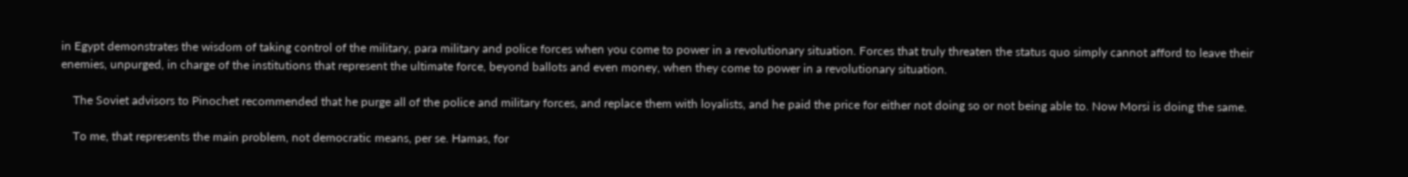in Egypt demonstrates the wisdom of taking control of the military, para military and police forces when you come to power in a revolutionary situation. Forces that truly threaten the status quo simply cannot afford to leave their enemies, unpurged, in charge of the institutions that represent the ultimate force, beyond ballots and even money, when they come to power in a revolutionary situation.

    The Soviet advisors to Pinochet recommended that he purge all of the police and military forces, and replace them with loyalists, and he paid the price for either not doing so or not being able to. Now Morsi is doing the same.

    To me, that represents the main problem, not democratic means, per se. Hamas, for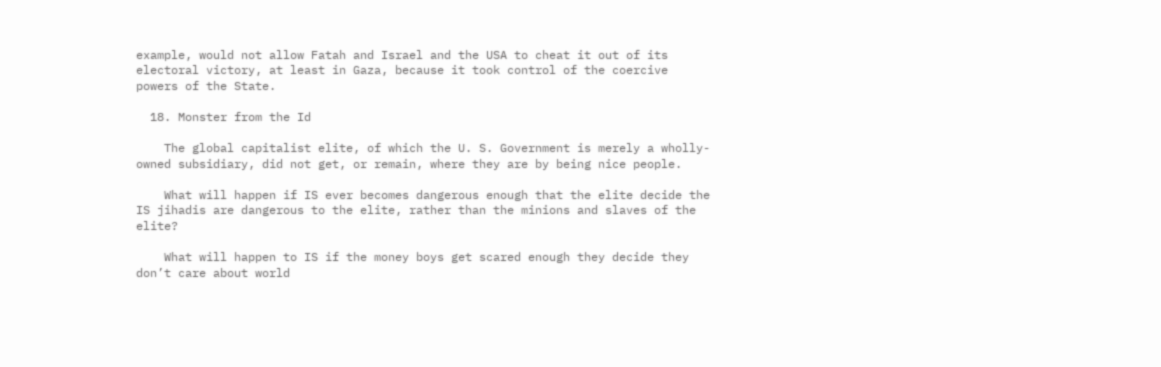example, would not allow Fatah and Israel and the USA to cheat it out of its electoral victory, at least in Gaza, because it took control of the coercive powers of the State.

  18. Monster from the Id

    The global capitalist elite, of which the U. S. Government is merely a wholly-owned subsidiary, did not get, or remain, where they are by being nice people.

    What will happen if IS ever becomes dangerous enough that the elite decide the IS jihadis are dangerous to the elite, rather than the minions and slaves of the elite?

    What will happen to IS if the money boys get scared enough they decide they don’t care about world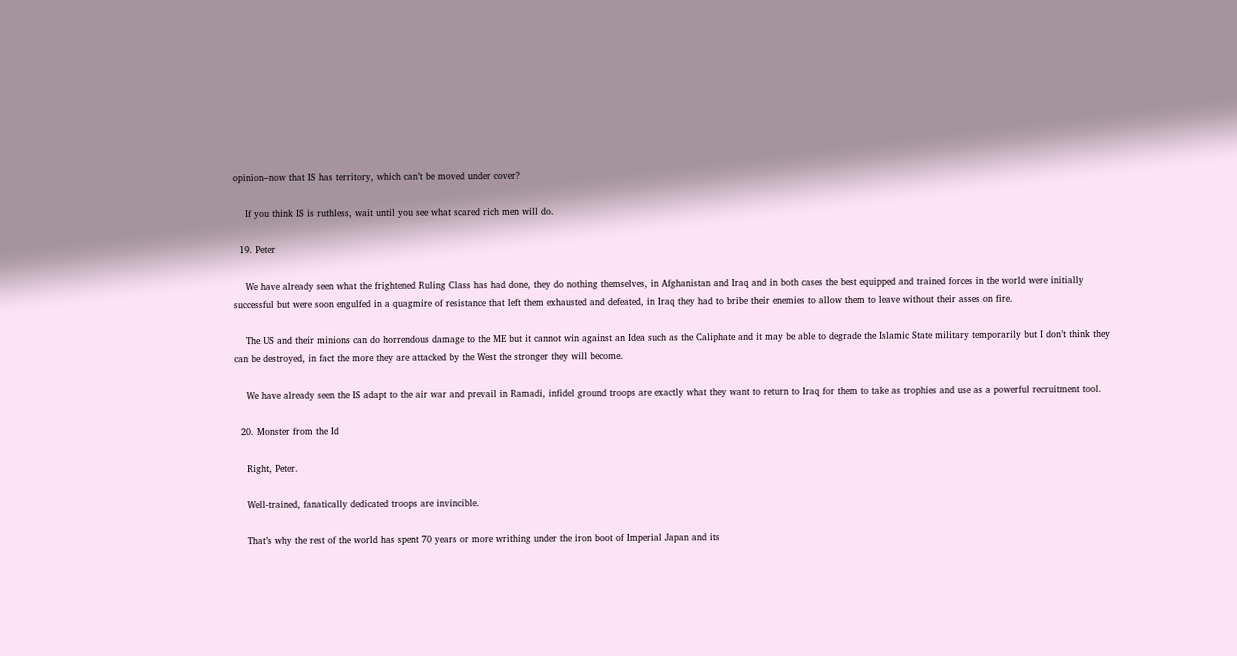opinion–now that IS has territory, which can’t be moved under cover?

    If you think IS is ruthless, wait until you see what scared rich men will do.

  19. Peter

    We have already seen what the frightened Ruling Class has had done, they do nothing themselves, in Afghanistan and Iraq and in both cases the best equipped and trained forces in the world were initially successful but were soon engulfed in a quagmire of resistance that left them exhausted and defeated, in Iraq they had to bribe their enemies to allow them to leave without their asses on fire.

    The US and their minions can do horrendous damage to the ME but it cannot win against an Idea such as the Caliphate and it may be able to degrade the Islamic State military temporarily but I don’t think they can be destroyed, in fact the more they are attacked by the West the stronger they will become.

    We have already seen the IS adapt to the air war and prevail in Ramadi, infidel ground troops are exactly what they want to return to Iraq for them to take as trophies and use as a powerful recruitment tool.

  20. Monster from the Id

    Right, Peter.

    Well-trained, fanatically dedicated troops are invincible.

    That’s why the rest of the world has spent 70 years or more writhing under the iron boot of Imperial Japan and its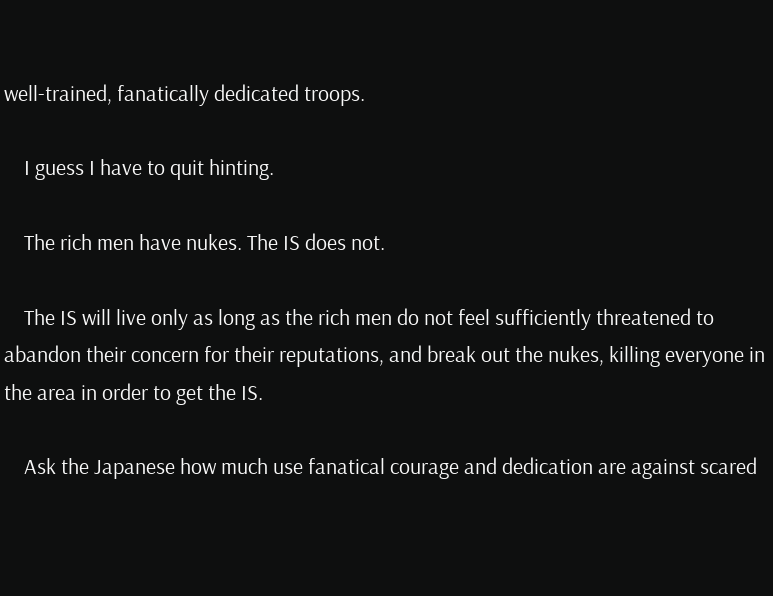well-trained, fanatically dedicated troops.

    I guess I have to quit hinting.

    The rich men have nukes. The IS does not.

    The IS will live only as long as the rich men do not feel sufficiently threatened to abandon their concern for their reputations, and break out the nukes, killing everyone in the area in order to get the IS.

    Ask the Japanese how much use fanatical courage and dedication are against scared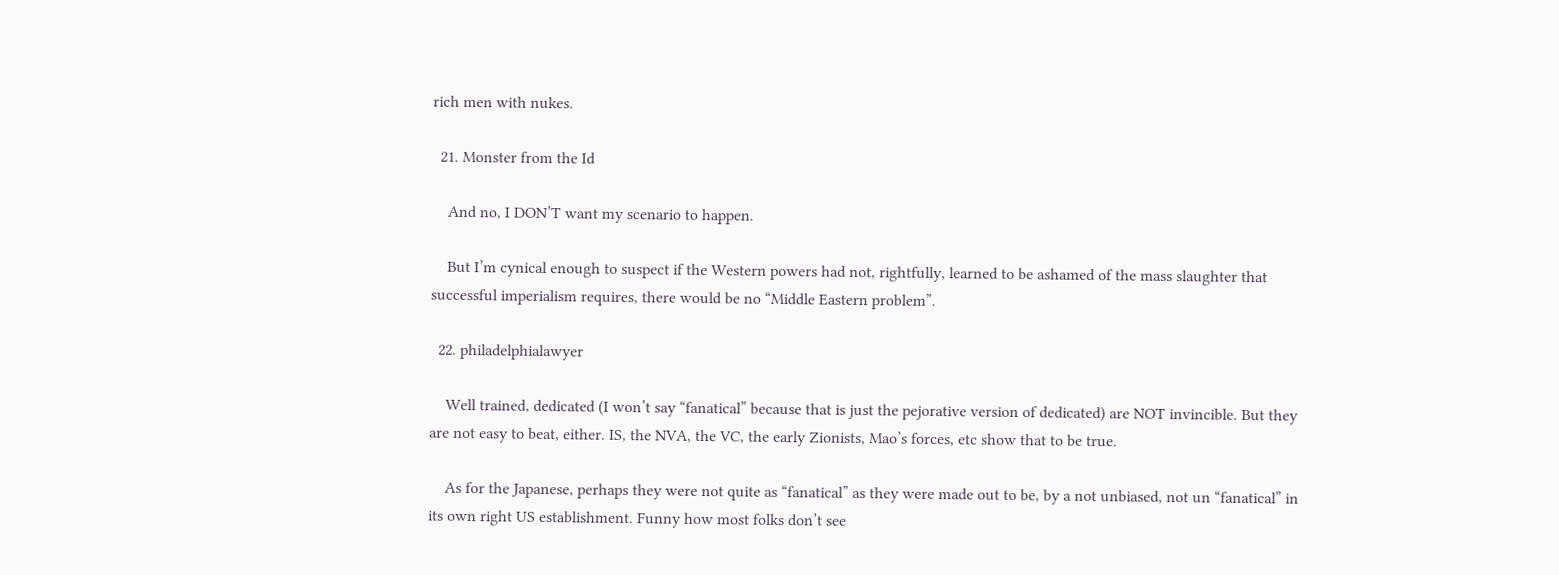rich men with nukes.

  21. Monster from the Id

    And no, I DON’T want my scenario to happen.

    But I’m cynical enough to suspect if the Western powers had not, rightfully, learned to be ashamed of the mass slaughter that successful imperialism requires, there would be no “Middle Eastern problem”.

  22. philadelphialawyer

    Well trained, dedicated (I won’t say “fanatical” because that is just the pejorative version of dedicated) are NOT invincible. But they are not easy to beat, either. IS, the NVA, the VC, the early Zionists, Mao’s forces, etc show that to be true.

    As for the Japanese, perhaps they were not quite as “fanatical” as they were made out to be, by a not unbiased, not un “fanatical” in its own right US establishment. Funny how most folks don’t see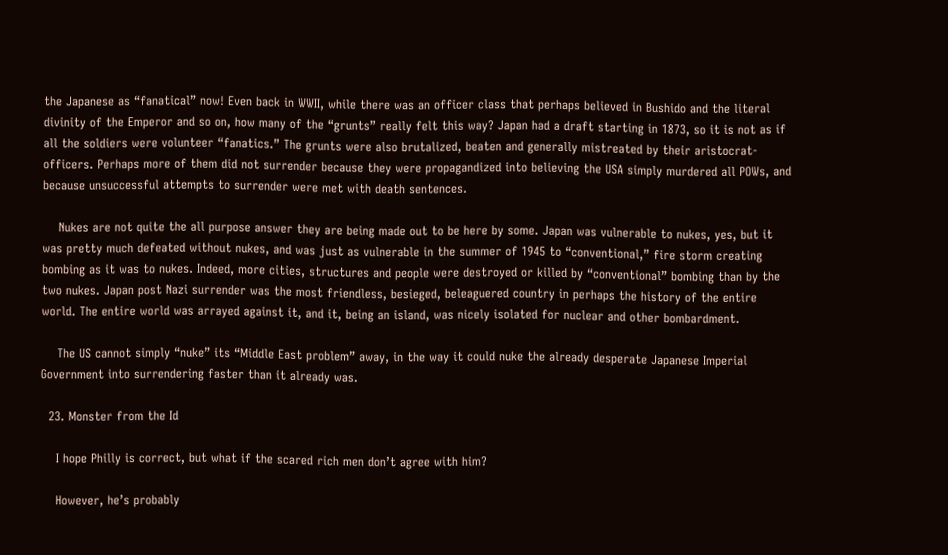the Japanese as “fanatical” now! Even back in WWII, while there was an officer class that perhaps believed in Bushido and the literal divinity of the Emperor and so on, how many of the “grunts” really felt this way? Japan had a draft starting in 1873, so it is not as if all the soldiers were volunteer “fanatics.” The grunts were also brutalized, beaten and generally mistreated by their aristocrat-officers. Perhaps more of them did not surrender because they were propagandized into believing the USA simply murdered all POWs, and because unsuccessful attempts to surrender were met with death sentences.

    Nukes are not quite the all purpose answer they are being made out to be here by some. Japan was vulnerable to nukes, yes, but it was pretty much defeated without nukes, and was just as vulnerable in the summer of 1945 to “conventional,” fire storm creating bombing as it was to nukes. Indeed, more cities, structures and people were destroyed or killed by “conventional” bombing than by the two nukes. Japan post Nazi surrender was the most friendless, besieged, beleaguered country in perhaps the history of the entire world. The entire world was arrayed against it, and it, being an island, was nicely isolated for nuclear and other bombardment.

    The US cannot simply “nuke” its “Middle East problem” away, in the way it could nuke the already desperate Japanese Imperial Government into surrendering faster than it already was.

  23. Monster from the Id

    I hope Philly is correct, but what if the scared rich men don’t agree with him?

    However, he’s probably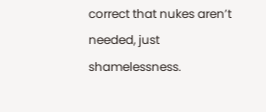correct that nukes aren’t needed, just shamelessness.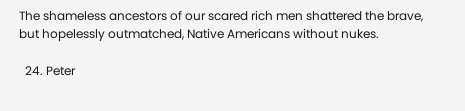The shameless ancestors of our scared rich men shattered the brave, but hopelessly outmatched, Native Americans without nukes.

  24. Peter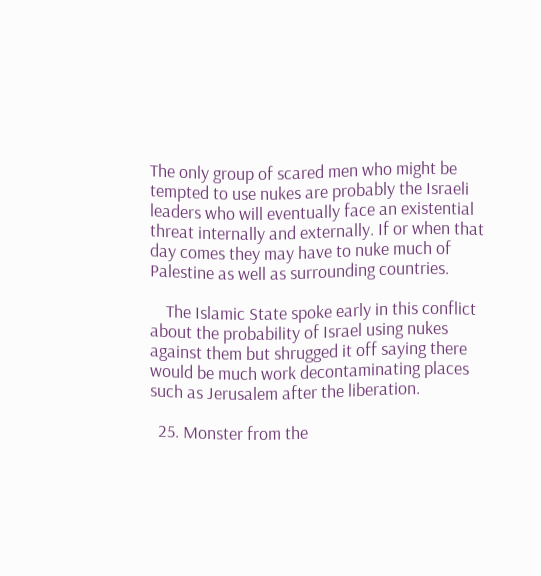The only group of scared men who might be tempted to use nukes are probably the Israeli leaders who will eventually face an existential threat internally and externally. If or when that day comes they may have to nuke much of Palestine as well as surrounding countries.

    The Islamic State spoke early in this conflict about the probability of Israel using nukes against them but shrugged it off saying there would be much work decontaminating places such as Jerusalem after the liberation.

  25. Monster from the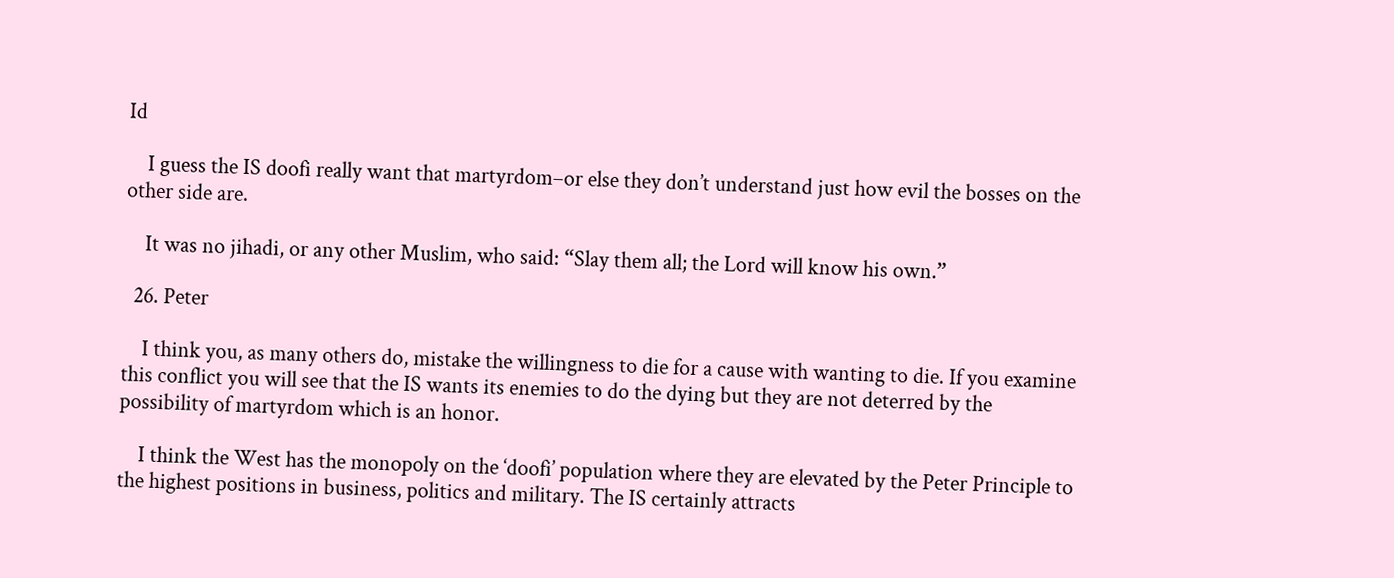Id

    I guess the IS doofi really want that martyrdom–or else they don’t understand just how evil the bosses on the other side are.

    It was no jihadi, or any other Muslim, who said: “Slay them all; the Lord will know his own.”

  26. Peter

    I think you, as many others do, mistake the willingness to die for a cause with wanting to die. If you examine this conflict you will see that the IS wants its enemies to do the dying but they are not deterred by the possibility of martyrdom which is an honor.

    I think the West has the monopoly on the ‘doofi’ population where they are elevated by the Peter Principle to the highest positions in business, politics and military. The IS certainly attracts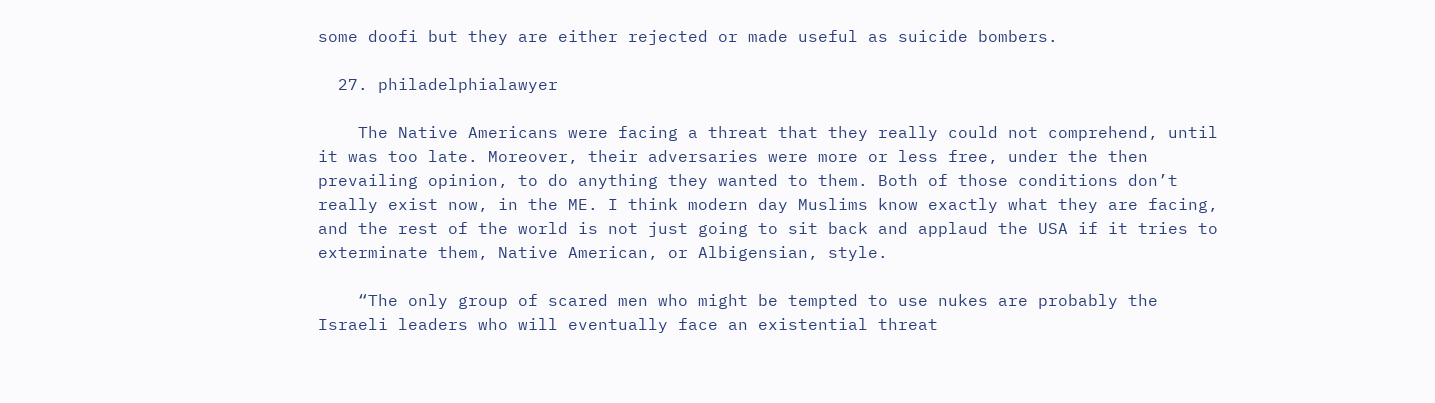some doofi but they are either rejected or made useful as suicide bombers.

  27. philadelphialawyer

    The Native Americans were facing a threat that they really could not comprehend, until it was too late. Moreover, their adversaries were more or less free, under the then prevailing opinion, to do anything they wanted to them. Both of those conditions don’t really exist now, in the ME. I think modern day Muslims know exactly what they are facing, and the rest of the world is not just going to sit back and applaud the USA if it tries to exterminate them, Native American, or Albigensian, style.

    “The only group of scared men who might be tempted to use nukes are probably the Israeli leaders who will eventually face an existential threat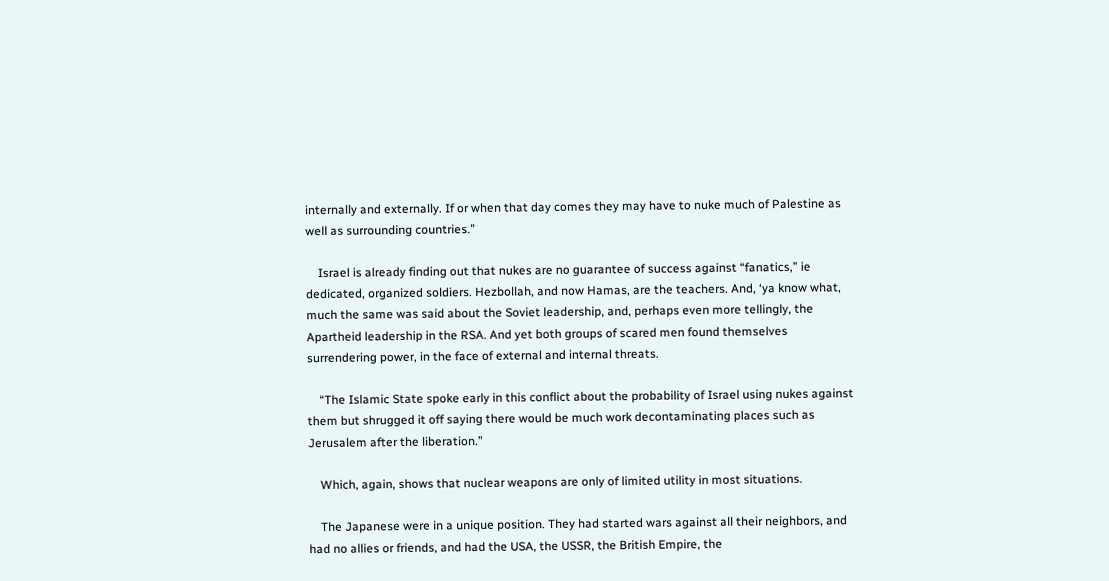internally and externally. If or when that day comes they may have to nuke much of Palestine as well as surrounding countries.”

    Israel is already finding out that nukes are no guarantee of success against “fanatics,” ie dedicated, organized soldiers. Hezbollah, and now Hamas, are the teachers. And, ‘ya know what, much the same was said about the Soviet leadership, and, perhaps even more tellingly, the Apartheid leadership in the RSA. And yet both groups of scared men found themselves surrendering power, in the face of external and internal threats.

    “The Islamic State spoke early in this conflict about the probability of Israel using nukes against them but shrugged it off saying there would be much work decontaminating places such as Jerusalem after the liberation.”

    Which, again, shows that nuclear weapons are only of limited utility in most situations.

    The Japanese were in a unique position. They had started wars against all their neighbors, and had no allies or friends, and had the USA, the USSR, the British Empire, the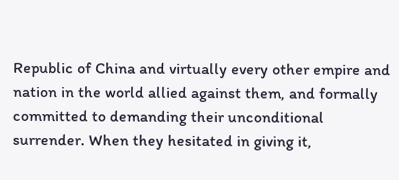Republic of China and virtually every other empire and nation in the world allied against them, and formally committed to demanding their unconditional surrender. When they hesitated in giving it,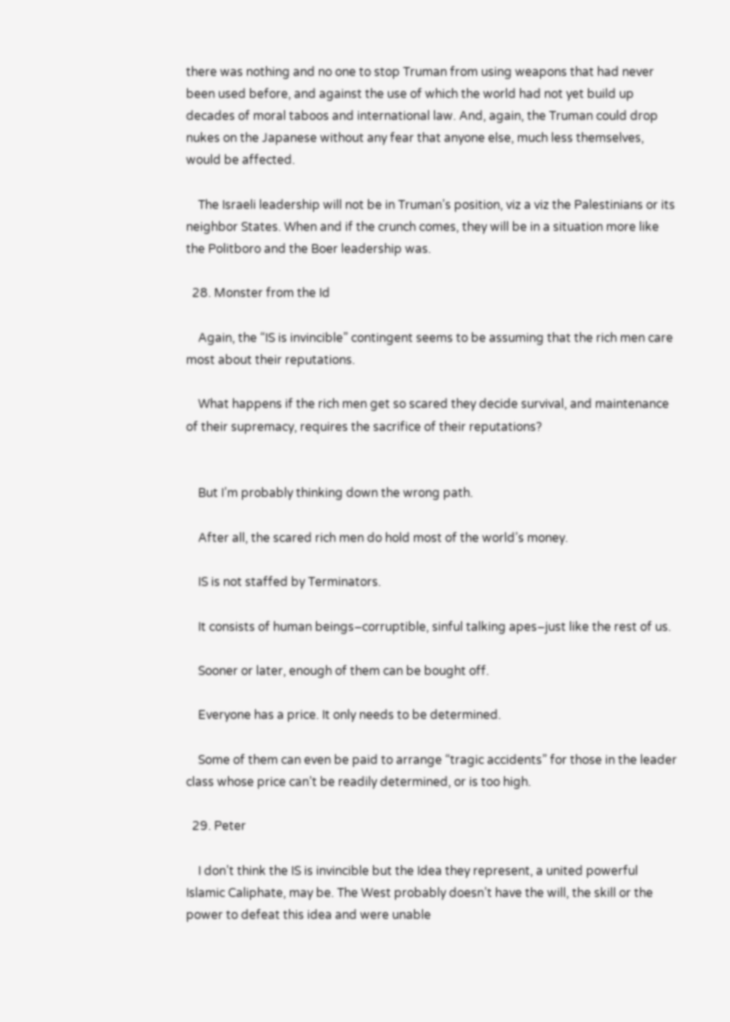there was nothing and no one to stop Truman from using weapons that had never been used before, and against the use of which the world had not yet build up decades of moral taboos and international law. And, again, the Truman could drop nukes on the Japanese without any fear that anyone else, much less themselves, would be affected.

    The Israeli leadership will not be in Truman’s position, viz a viz the Palestinians or its neighbor States. When and if the crunch comes, they will be in a situation more like the Politboro and the Boer leadership was.

  28. Monster from the Id

    Again, the “IS is invincible” contingent seems to be assuming that the rich men care most about their reputations.

    What happens if the rich men get so scared they decide survival, and maintenance of their supremacy, requires the sacrifice of their reputations?


    But I’m probably thinking down the wrong path.

    After all, the scared rich men do hold most of the world’s money.

    IS is not staffed by Terminators.

    It consists of human beings–corruptible, sinful talking apes–just like the rest of us.

    Sooner or later, enough of them can be bought off.

    Everyone has a price. It only needs to be determined.

    Some of them can even be paid to arrange “tragic accidents” for those in the leader class whose price can’t be readily determined, or is too high.

  29. Peter

    I don’t think the IS is invincible but the Idea they represent, a united powerful Islamic Caliphate, may be. The West probably doesn’t have the will, the skill or the power to defeat this idea and were unable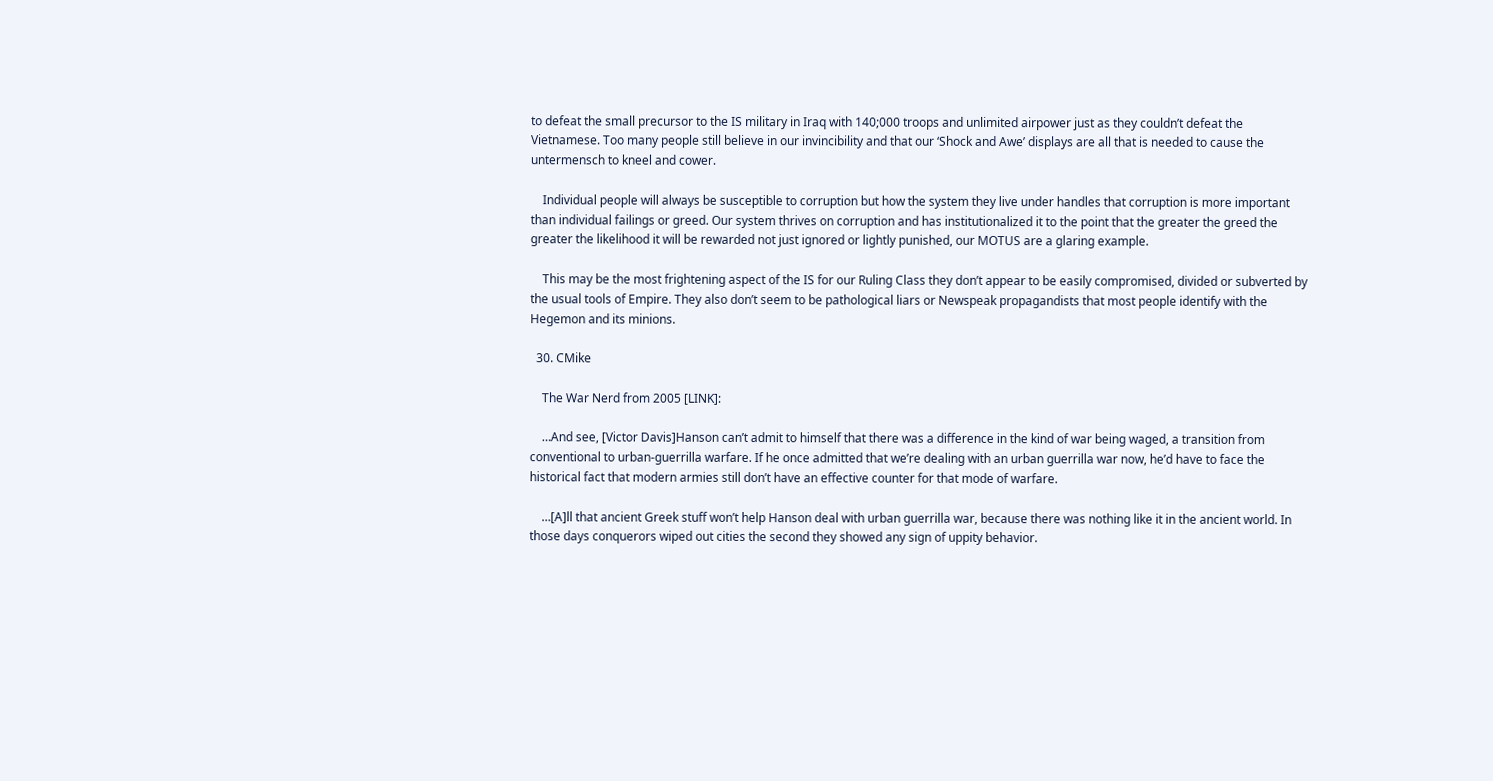to defeat the small precursor to the IS military in Iraq with 140;000 troops and unlimited airpower just as they couldn’t defeat the Vietnamese. Too many people still believe in our invincibility and that our ‘Shock and Awe’ displays are all that is needed to cause the untermensch to kneel and cower.

    Individual people will always be susceptible to corruption but how the system they live under handles that corruption is more important than individual failings or greed. Our system thrives on corruption and has institutionalized it to the point that the greater the greed the greater the likelihood it will be rewarded not just ignored or lightly punished, our MOTUS are a glaring example.

    This may be the most frightening aspect of the IS for our Ruling Class they don’t appear to be easily compromised, divided or subverted by the usual tools of Empire. They also don’t seem to be pathological liars or Newspeak propagandists that most people identify with the Hegemon and its minions.

  30. CMike

    The War Nerd from 2005 [LINK]:

    …And see, [Victor Davis]Hanson can’t admit to himself that there was a difference in the kind of war being waged, a transition from conventional to urban-guerrilla warfare. If he once admitted that we’re dealing with an urban guerrilla war now, he’d have to face the historical fact that modern armies still don’t have an effective counter for that mode of warfare.

    …[A]ll that ancient Greek stuff won’t help Hanson deal with urban guerrilla war, because there was nothing like it in the ancient world. In those days conquerors wiped out cities the second they showed any sign of uppity behavior.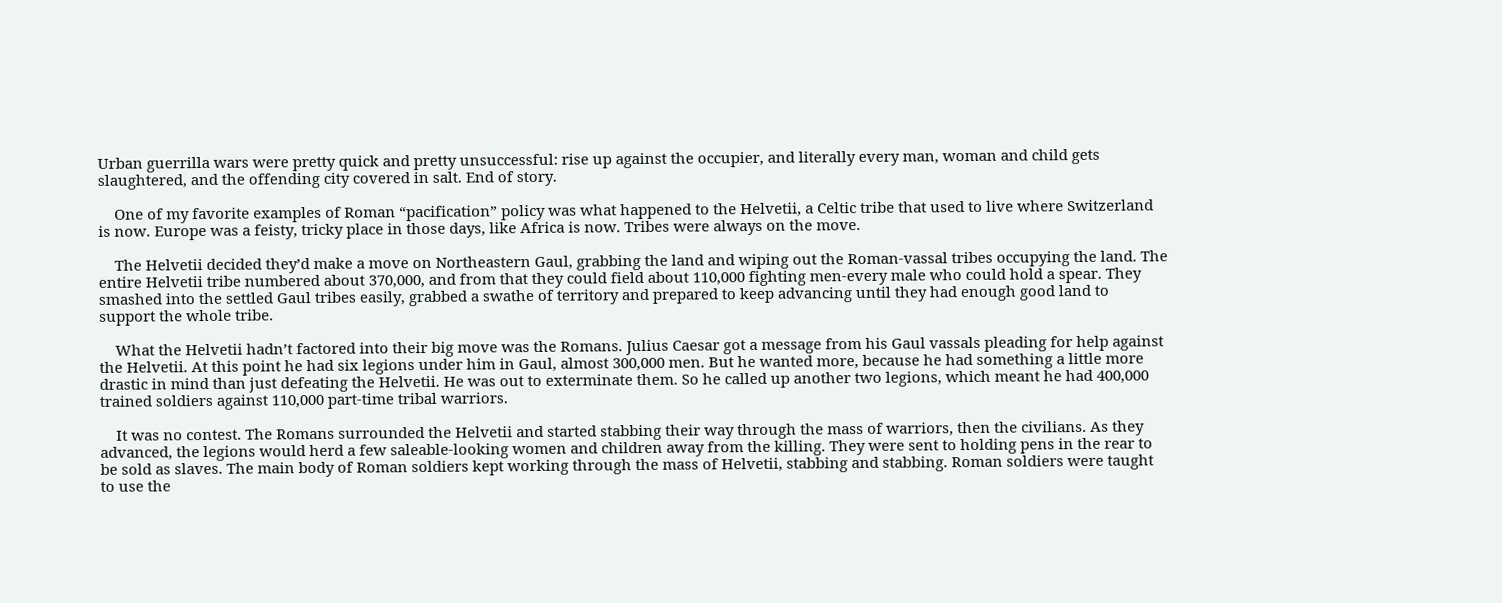Urban guerrilla wars were pretty quick and pretty unsuccessful: rise up against the occupier, and literally every man, woman and child gets slaughtered, and the offending city covered in salt. End of story.

    One of my favorite examples of Roman “pacification” policy was what happened to the Helvetii, a Celtic tribe that used to live where Switzerland is now. Europe was a feisty, tricky place in those days, like Africa is now. Tribes were always on the move.

    The Helvetii decided they’d make a move on Northeastern Gaul, grabbing the land and wiping out the Roman-vassal tribes occupying the land. The entire Helvetii tribe numbered about 370,000, and from that they could field about 110,000 fighting men-every male who could hold a spear. They smashed into the settled Gaul tribes easily, grabbed a swathe of territory and prepared to keep advancing until they had enough good land to support the whole tribe.

    What the Helvetii hadn’t factored into their big move was the Romans. Julius Caesar got a message from his Gaul vassals pleading for help against the Helvetii. At this point he had six legions under him in Gaul, almost 300,000 men. But he wanted more, because he had something a little more drastic in mind than just defeating the Helvetii. He was out to exterminate them. So he called up another two legions, which meant he had 400,000 trained soldiers against 110,000 part-time tribal warriors.

    It was no contest. The Romans surrounded the Helvetii and started stabbing their way through the mass of warriors, then the civilians. As they advanced, the legions would herd a few saleable-looking women and children away from the killing. They were sent to holding pens in the rear to be sold as slaves. The main body of Roman soldiers kept working through the mass of Helvetii, stabbing and stabbing. Roman soldiers were taught to use the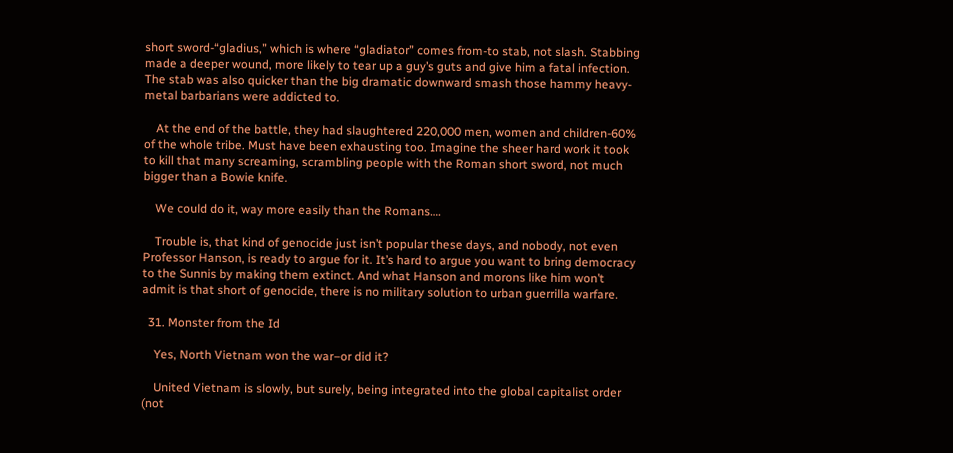short sword-“gladius,” which is where “gladiator” comes from-to stab, not slash. Stabbing made a deeper wound, more likely to tear up a guy’s guts and give him a fatal infection. The stab was also quicker than the big dramatic downward smash those hammy heavy-metal barbarians were addicted to.

    At the end of the battle, they had slaughtered 220,000 men, women and children-60% of the whole tribe. Must have been exhausting too. Imagine the sheer hard work it took to kill that many screaming, scrambling people with the Roman short sword, not much bigger than a Bowie knife.

    We could do it, way more easily than the Romans….

    Trouble is, that kind of genocide just isn’t popular these days, and nobody, not even Professor Hanson, is ready to argue for it. It’s hard to argue you want to bring democracy to the Sunnis by making them extinct. And what Hanson and morons like him won’t admit is that short of genocide, there is no military solution to urban guerrilla warfare.

  31. Monster from the Id

    Yes, North Vietnam won the war–or did it?

    United Vietnam is slowly, but surely, being integrated into the global capitalist order (not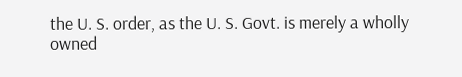the U. S. order, as the U. S. Govt. is merely a wholly owned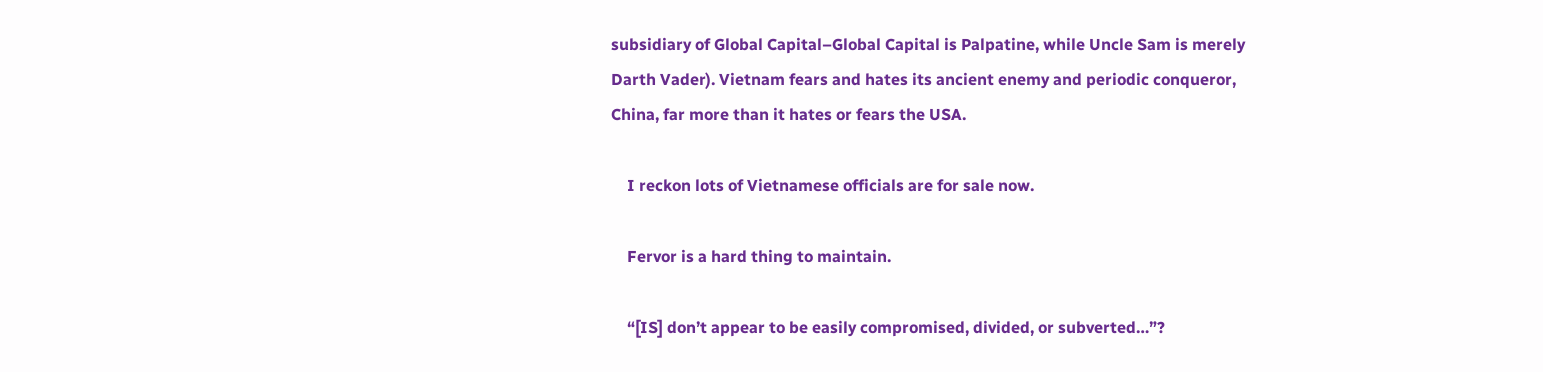subsidiary of Global Capital–Global Capital is Palpatine, while Uncle Sam is merely Darth Vader). Vietnam fears and hates its ancient enemy and periodic conqueror, China, far more than it hates or fears the USA.

    I reckon lots of Vietnamese officials are for sale now.

    Fervor is a hard thing to maintain.

    “[IS] don’t appear to be easily compromised, divided, or subverted…”?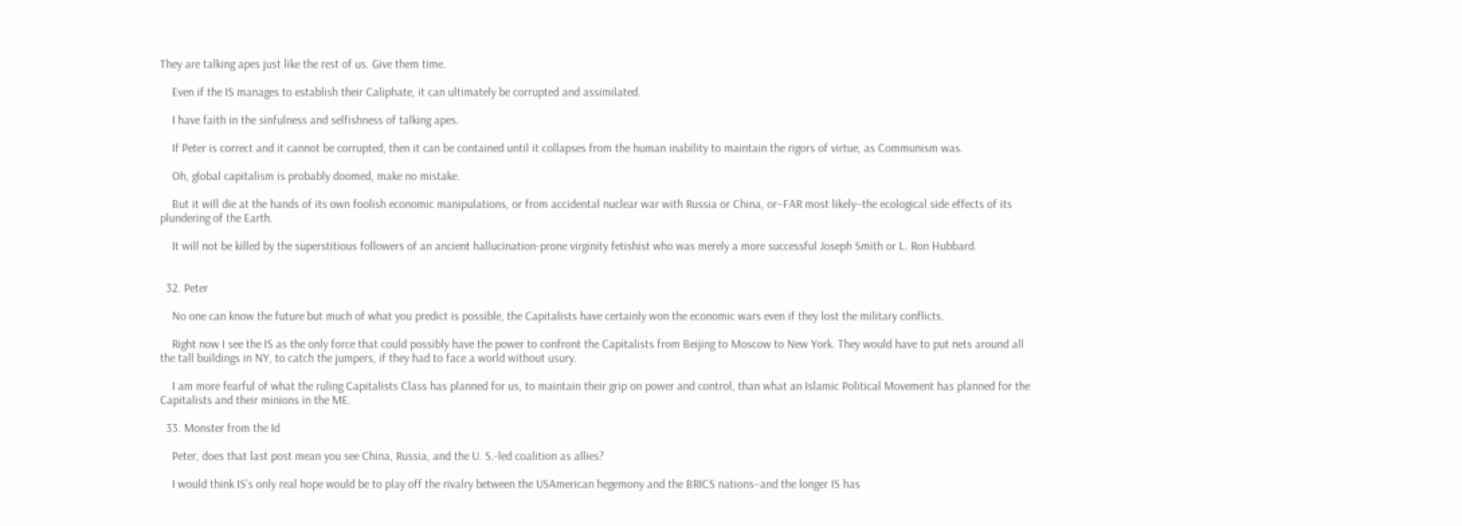They are talking apes just like the rest of us. Give them time.

    Even if the IS manages to establish their Caliphate, it can ultimately be corrupted and assimilated.

    I have faith in the sinfulness and selfishness of talking apes.

    If Peter is correct and it cannot be corrupted, then it can be contained until it collapses from the human inability to maintain the rigors of virtue, as Communism was.

    Oh, global capitalism is probably doomed, make no mistake.

    But it will die at the hands of its own foolish economic manipulations, or from accidental nuclear war with Russia or China, or–FAR most likely–the ecological side effects of its plundering of the Earth.

    It will not be killed by the superstitious followers of an ancient hallucination-prone virginity fetishist who was merely a more successful Joseph Smith or L. Ron Hubbard.


  32. Peter

    No one can know the future but much of what you predict is possible, the Capitalists have certainly won the economic wars even if they lost the military conflicts.

    Right now I see the IS as the only force that could possibly have the power to confront the Capitalists from Beijing to Moscow to New York. They would have to put nets around all the tall buildings in NY, to catch the jumpers, if they had to face a world without usury.

    I am more fearful of what the ruling Capitalists Class has planned for us, to maintain their grip on power and control, than what an Islamic Political Movement has planned for the Capitalists and their minions in the ME.

  33. Monster from the Id

    Peter, does that last post mean you see China, Russia, and the U. S.-led coalition as allies?

    I would think IS’s only real hope would be to play off the rivalry between the USAmerican hegemony and the BRICS nations–and the longer IS has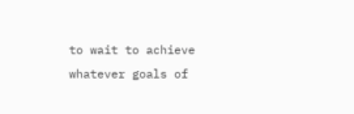to wait to achieve whatever goals of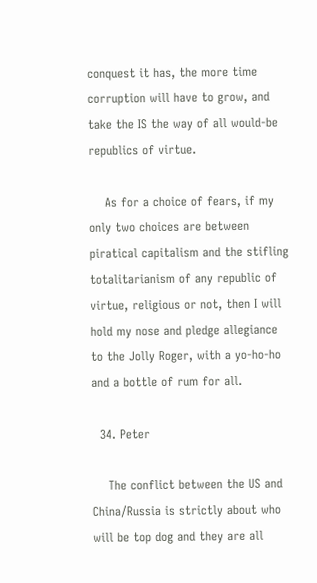conquest it has, the more time corruption will have to grow, and take the IS the way of all would-be republics of virtue.

    As for a choice of fears, if my only two choices are between piratical capitalism and the stifling totalitarianism of any republic of virtue, religious or not, then I will hold my nose and pledge allegiance to the Jolly Roger, with a yo-ho-ho and a bottle of rum for all.

  34. Peter

    The conflict between the US and China/Russia is strictly about who will be top dog and they are all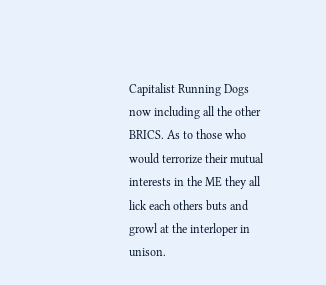Capitalist Running Dogs now including all the other BRICS. As to those who would terrorize their mutual interests in the ME they all lick each others buts and growl at the interloper in unison.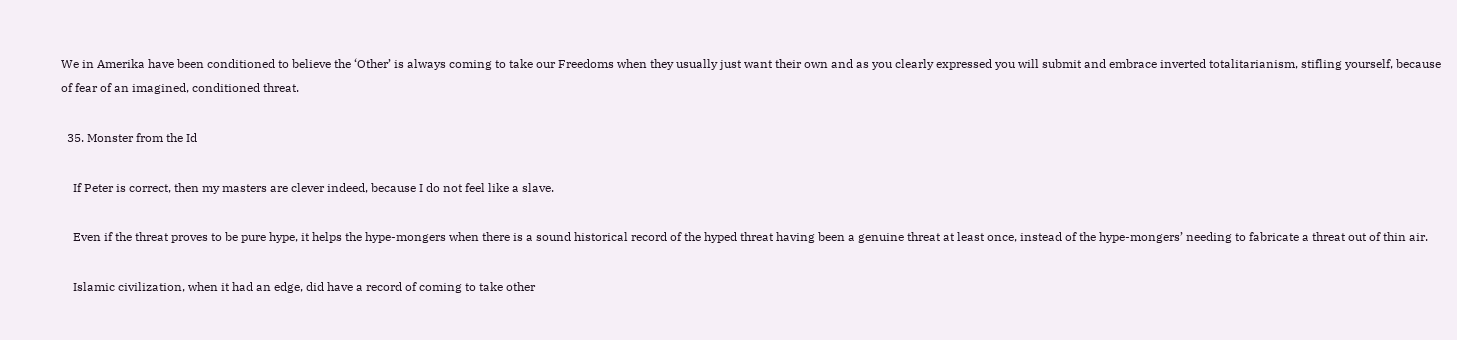We in Amerika have been conditioned to believe the ‘Other’ is always coming to take our Freedoms when they usually just want their own and as you clearly expressed you will submit and embrace inverted totalitarianism, stifling yourself, because of fear of an imagined, conditioned threat.

  35. Monster from the Id

    If Peter is correct, then my masters are clever indeed, because I do not feel like a slave.

    Even if the threat proves to be pure hype, it helps the hype-mongers when there is a sound historical record of the hyped threat having been a genuine threat at least once, instead of the hype-mongers’ needing to fabricate a threat out of thin air.

    Islamic civilization, when it had an edge, did have a record of coming to take other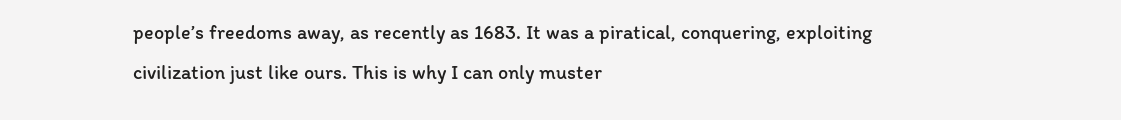people’s freedoms away, as recently as 1683. It was a piratical, conquering, exploiting civilization just like ours. This is why I can only muster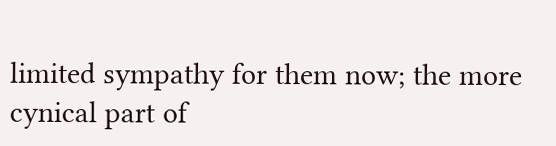limited sympathy for them now; the more cynical part of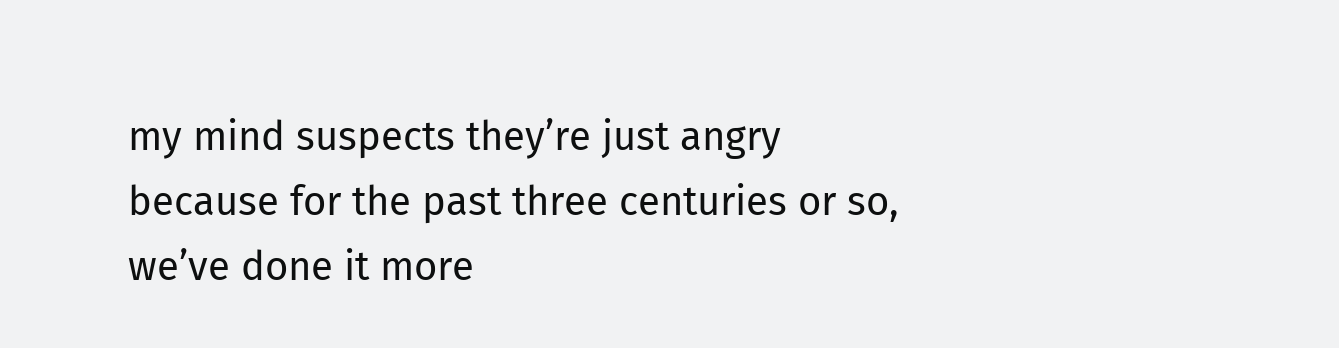my mind suspects they’re just angry because for the past three centuries or so, we’ve done it more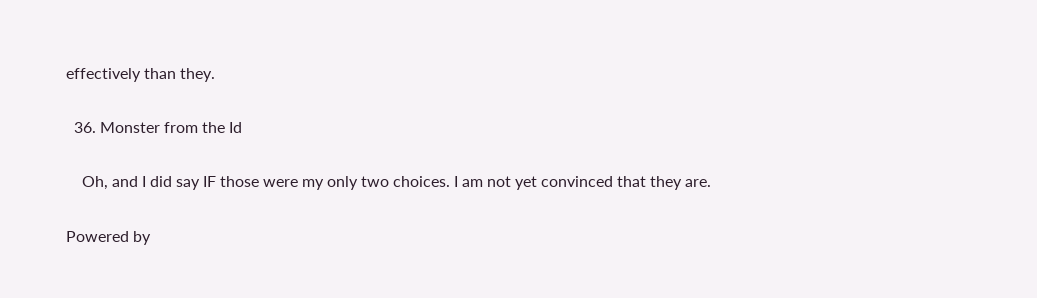effectively than they.

  36. Monster from the Id

    Oh, and I did say IF those were my only two choices. I am not yet convinced that they are.

Powered by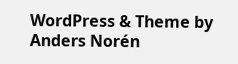WordPress & Theme by Anders Norén